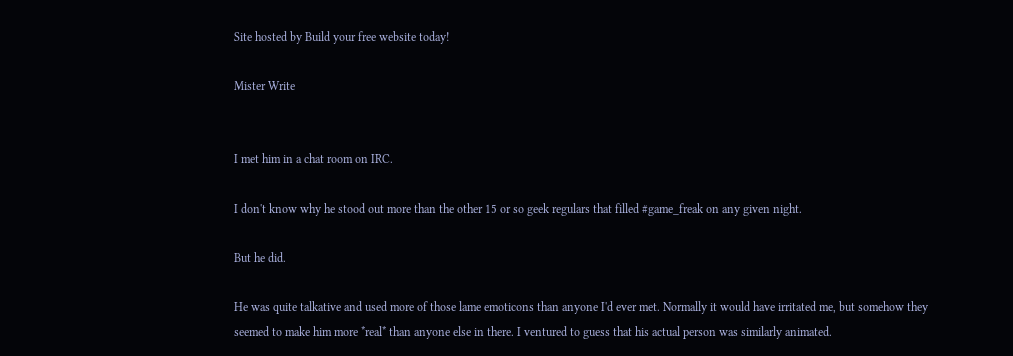Site hosted by Build your free website today!

Mister Write


I met him in a chat room on IRC.

I don't know why he stood out more than the other 15 or so geek regulars that filled #game_freak on any given night.

But he did.

He was quite talkative and used more of those lame emoticons than anyone I'd ever met. Normally it would have irritated me, but somehow they seemed to make him more *real* than anyone else in there. I ventured to guess that his actual person was similarly animated.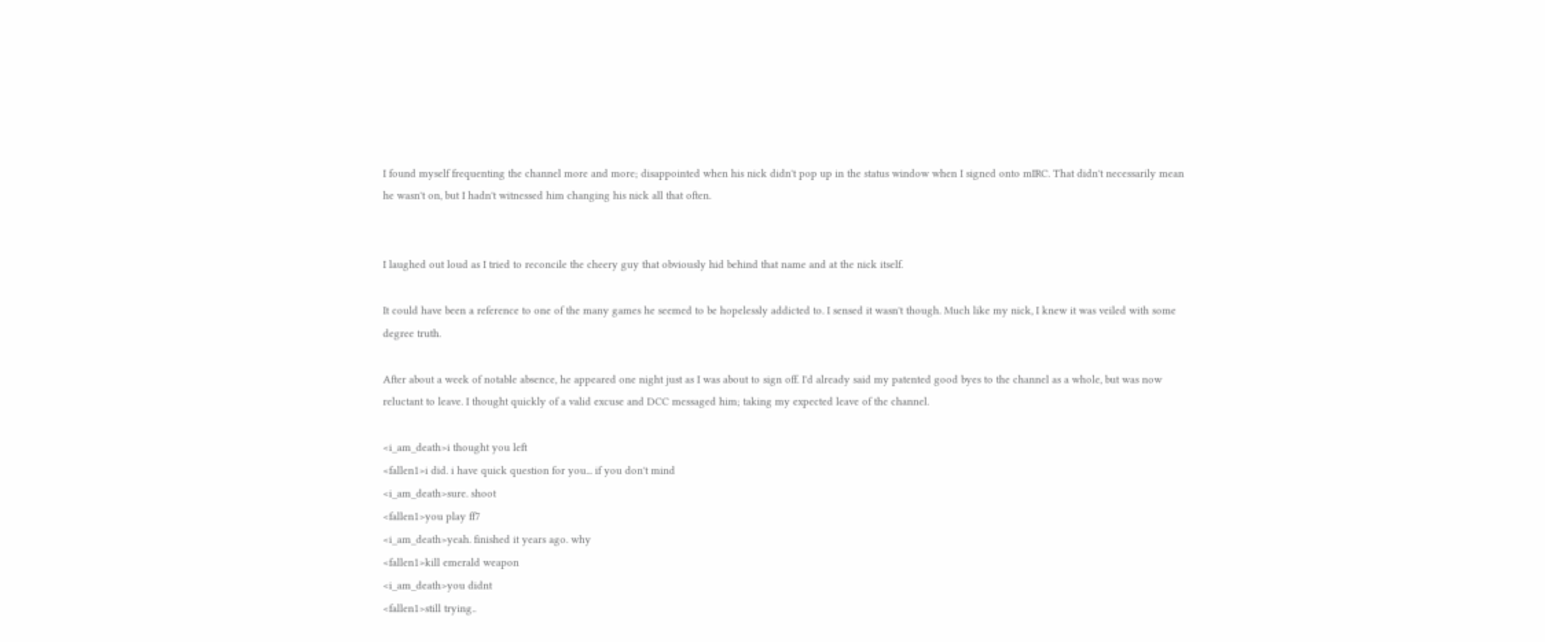I found myself frequenting the channel more and more; disappointed when his nick didn't pop up in the status window when I signed onto mIRC. That didn't necessarily mean he wasn't on, but I hadn't witnessed him changing his nick all that often.


I laughed out loud as I tried to reconcile the cheery guy that obviously hid behind that name and at the nick itself.

It could have been a reference to one of the many games he seemed to be hopelessly addicted to. I sensed it wasn't though. Much like my nick, I knew it was veiled with some degree truth.

After about a week of notable absence, he appeared one night just as I was about to sign off. I'd already said my patented good byes to the channel as a whole, but was now reluctant to leave. I thought quickly of a valid excuse and DCC messaged him; taking my expected leave of the channel.

<i_am_death>i thought you left
<fallen1>i did. i have quick question for you... if you don't mind
<i_am_death>sure. shoot
<fallen1>you play ff7
<i_am_death>yeah. finished it years ago. why
<fallen1>kill emerald weapon
<i_am_death>you didnt
<fallen1>still trying..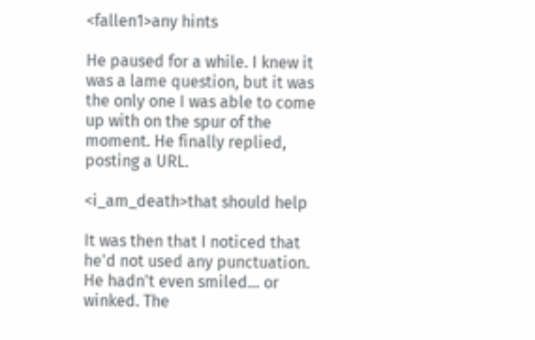<fallen1>any hints

He paused for a while. I knew it was a lame question, but it was the only one I was able to come up with on the spur of the moment. He finally replied, posting a URL.

<i_am_death>that should help

It was then that I noticed that he'd not used any punctuation. He hadn't even smiled... or winked. The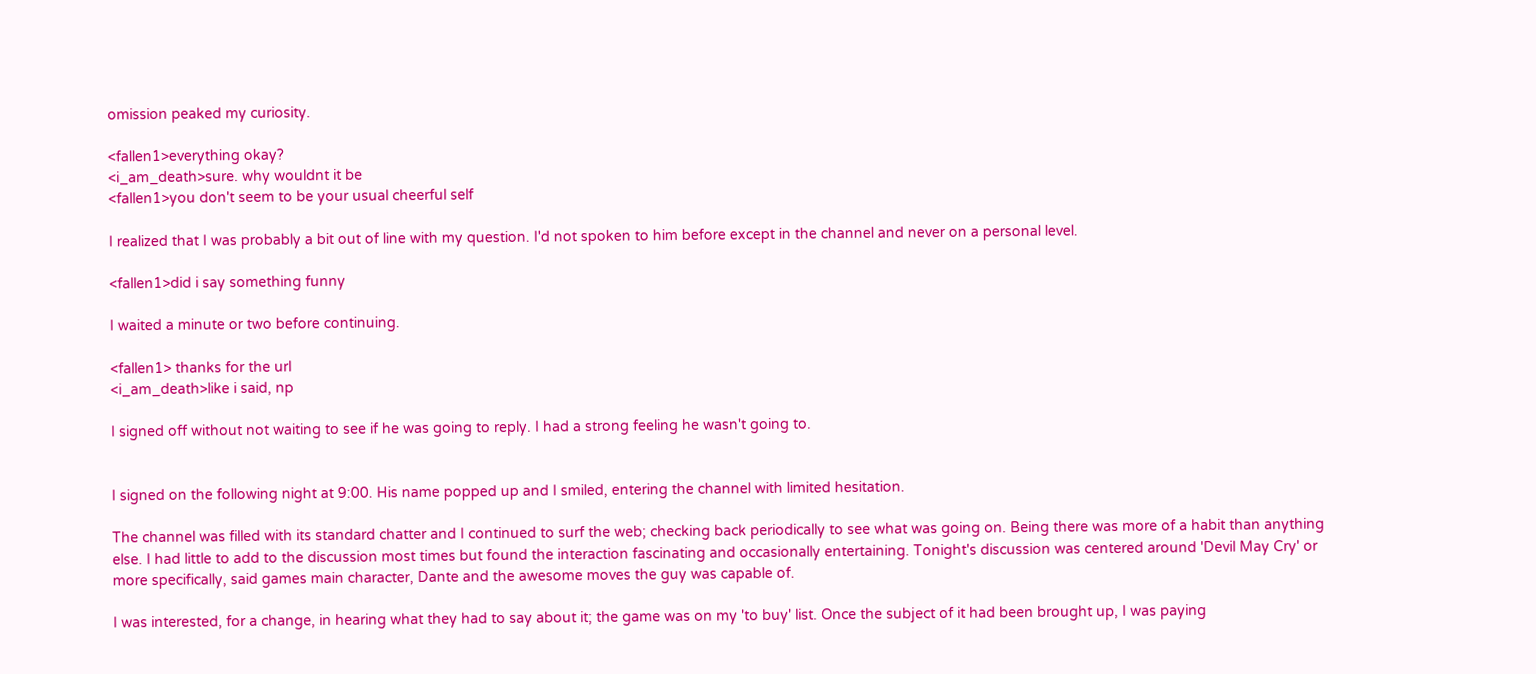omission peaked my curiosity.

<fallen1>everything okay?
<i_am_death>sure. why wouldnt it be
<fallen1>you don't seem to be your usual cheerful self

I realized that I was probably a bit out of line with my question. I'd not spoken to him before except in the channel and never on a personal level.

<fallen1>did i say something funny

I waited a minute or two before continuing.

<fallen1> thanks for the url
<i_am_death>like i said, np

I signed off without not waiting to see if he was going to reply. I had a strong feeling he wasn't going to.


I signed on the following night at 9:00. His name popped up and I smiled, entering the channel with limited hesitation.

The channel was filled with its standard chatter and I continued to surf the web; checking back periodically to see what was going on. Being there was more of a habit than anything else. I had little to add to the discussion most times but found the interaction fascinating and occasionally entertaining. Tonight's discussion was centered around 'Devil May Cry' or more specifically, said games main character, Dante and the awesome moves the guy was capable of.

I was interested, for a change, in hearing what they had to say about it; the game was on my 'to buy' list. Once the subject of it had been brought up, I was paying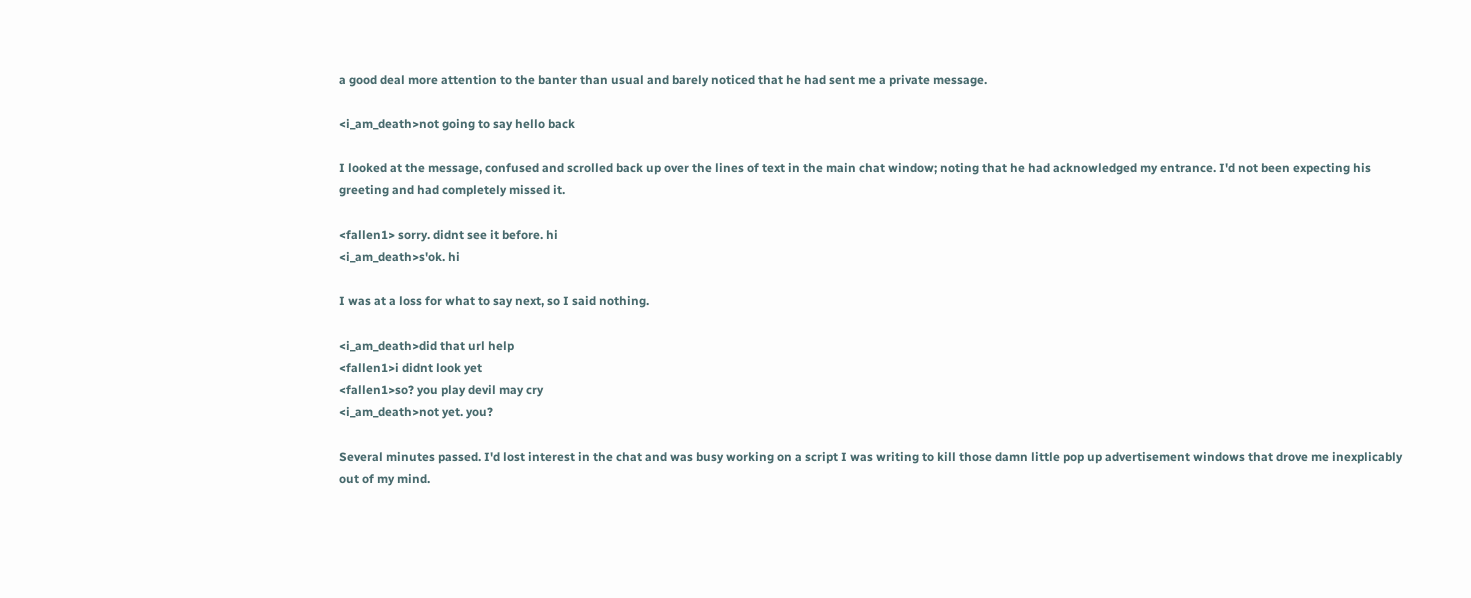a good deal more attention to the banter than usual and barely noticed that he had sent me a private message.

<i_am_death>not going to say hello back

I looked at the message, confused and scrolled back up over the lines of text in the main chat window; noting that he had acknowledged my entrance. I'd not been expecting his greeting and had completely missed it.

<fallen1> sorry. didnt see it before. hi
<i_am_death>s'ok. hi

I was at a loss for what to say next, so I said nothing.

<i_am_death>did that url help
<fallen1>i didnt look yet
<fallen1>so? you play devil may cry
<i_am_death>not yet. you?

Several minutes passed. I'd lost interest in the chat and was busy working on a script I was writing to kill those damn little pop up advertisement windows that drove me inexplicably out of my mind.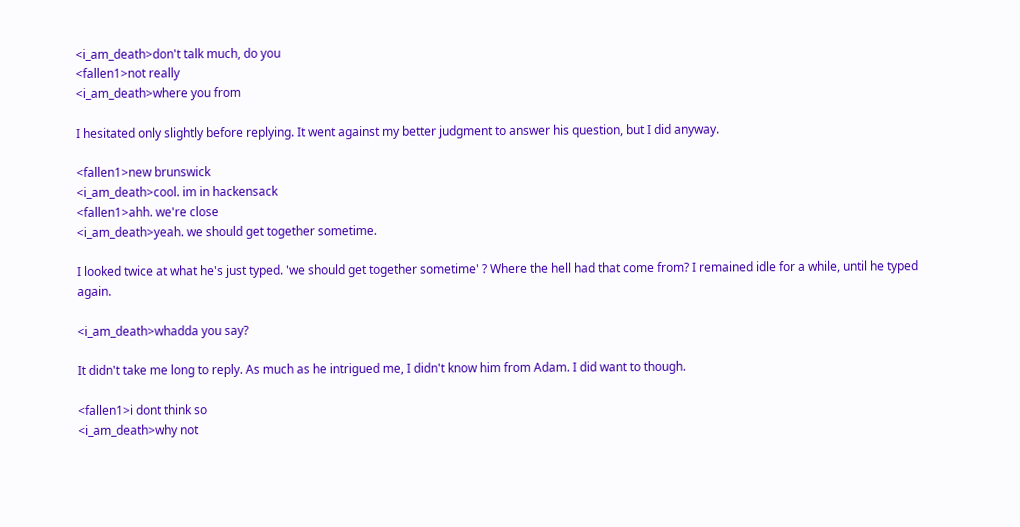<i_am_death>don't talk much, do you
<fallen1>not really
<i_am_death>where you from

I hesitated only slightly before replying. It went against my better judgment to answer his question, but I did anyway.

<fallen1>new brunswick
<i_am_death>cool. im in hackensack
<fallen1>ahh. we're close
<i_am_death>yeah. we should get together sometime.

I looked twice at what he's just typed. 'we should get together sometime' ? Where the hell had that come from? I remained idle for a while, until he typed again.

<i_am_death>whadda you say?

It didn't take me long to reply. As much as he intrigued me, I didn't know him from Adam. I did want to though.

<fallen1>i dont think so
<i_am_death>why not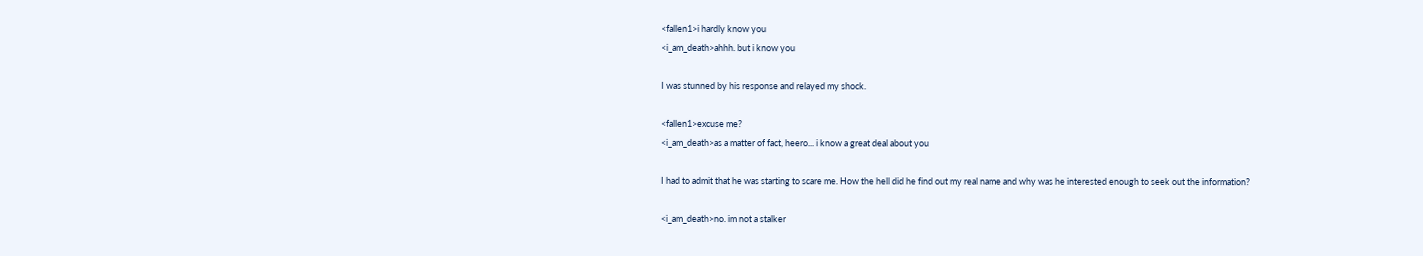<fallen1>i hardly know you
<i_am_death>ahhh. but i know you

I was stunned by his response and relayed my shock.

<fallen1>excuse me?
<i_am_death>as a matter of fact, heero... i know a great deal about you

I had to admit that he was starting to scare me. How the hell did he find out my real name and why was he interested enough to seek out the information?

<i_am_death>no. im not a stalker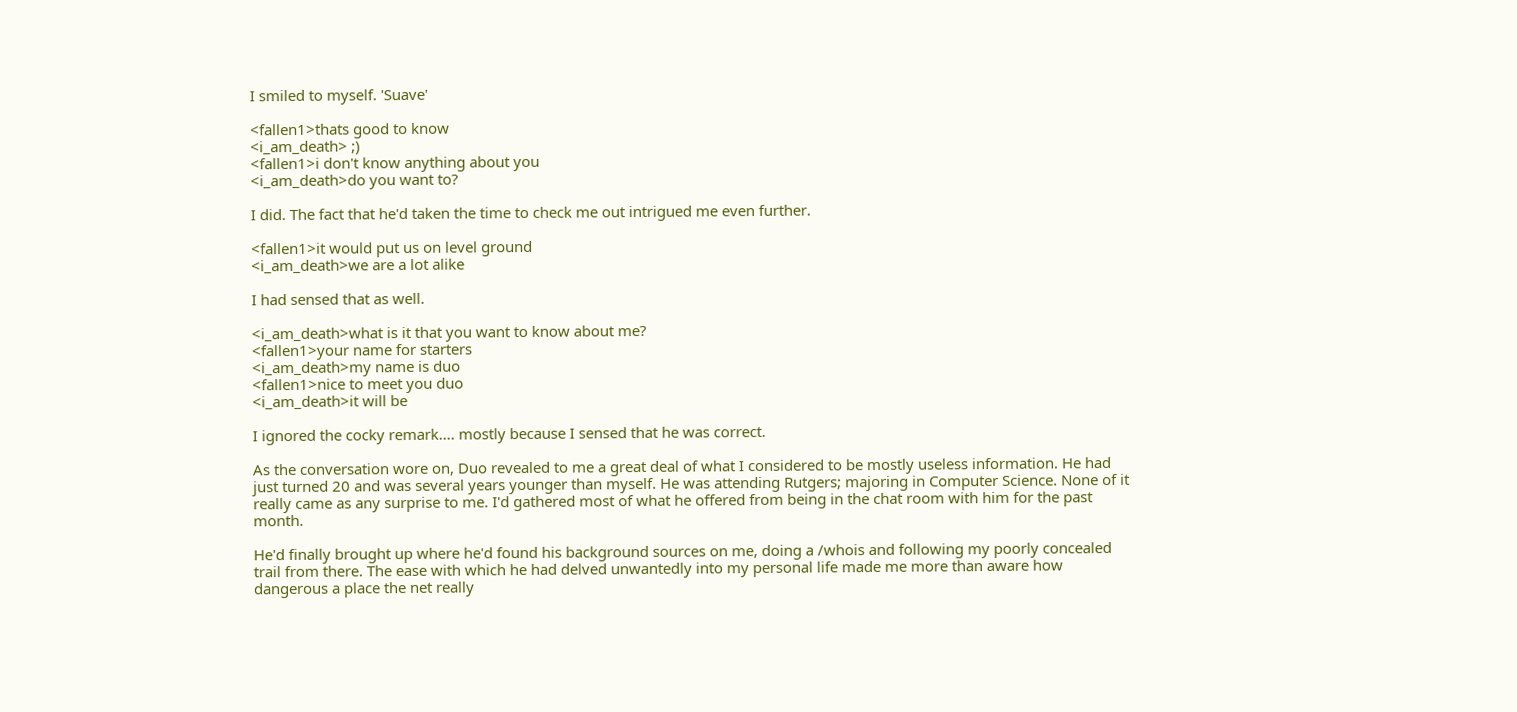I smiled to myself. 'Suave'

<fallen1>thats good to know
<i_am_death> ;)
<fallen1>i don't know anything about you
<i_am_death>do you want to?

I did. The fact that he'd taken the time to check me out intrigued me even further.

<fallen1>it would put us on level ground
<i_am_death>we are a lot alike

I had sensed that as well.

<i_am_death>what is it that you want to know about me?
<fallen1>your name for starters
<i_am_death>my name is duo
<fallen1>nice to meet you duo
<i_am_death>it will be

I ignored the cocky remark.... mostly because I sensed that he was correct.

As the conversation wore on, Duo revealed to me a great deal of what I considered to be mostly useless information. He had just turned 20 and was several years younger than myself. He was attending Rutgers; majoring in Computer Science. None of it really came as any surprise to me. I'd gathered most of what he offered from being in the chat room with him for the past month.

He'd finally brought up where he'd found his background sources on me, doing a /whois and following my poorly concealed trail from there. The ease with which he had delved unwantedly into my personal life made me more than aware how dangerous a place the net really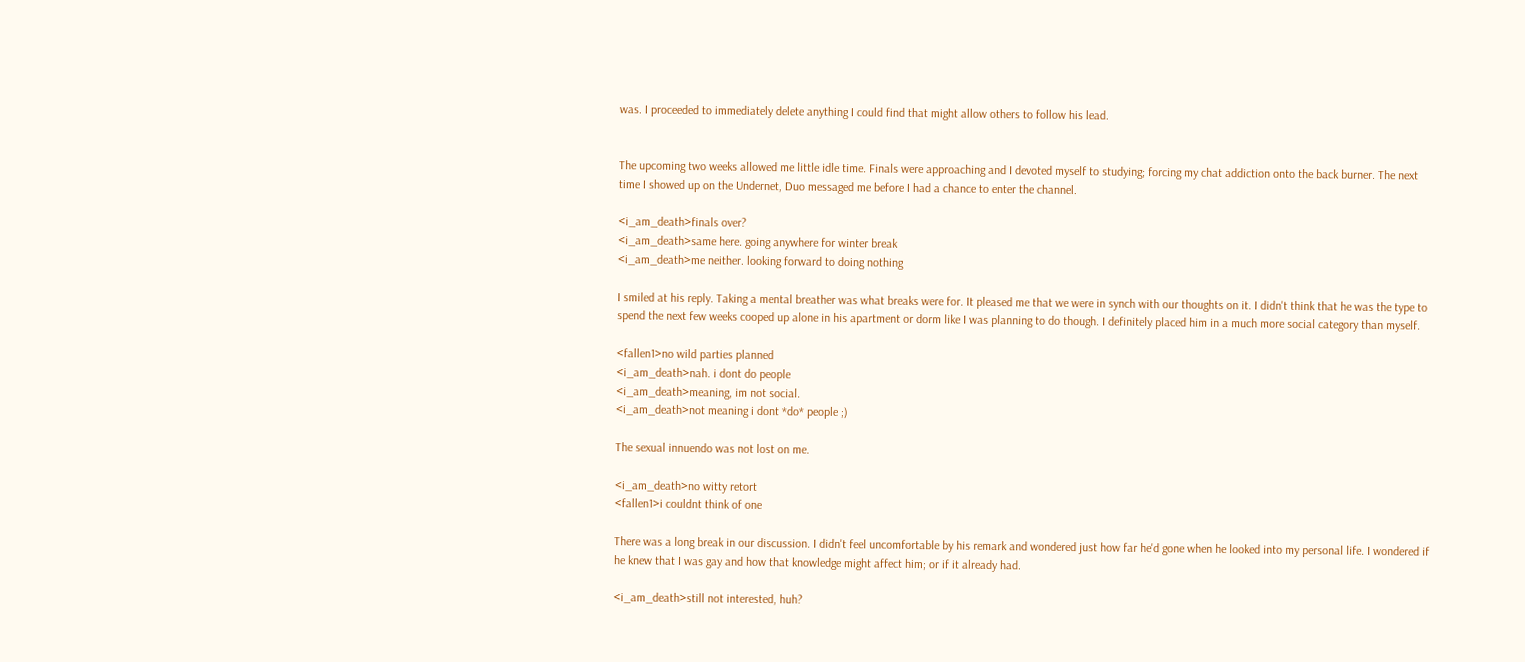was. I proceeded to immediately delete anything I could find that might allow others to follow his lead.


The upcoming two weeks allowed me little idle time. Finals were approaching and I devoted myself to studying; forcing my chat addiction onto the back burner. The next time I showed up on the Undernet, Duo messaged me before I had a chance to enter the channel.

<i_am_death>finals over?
<i_am_death>same here. going anywhere for winter break
<i_am_death>me neither. looking forward to doing nothing

I smiled at his reply. Taking a mental breather was what breaks were for. It pleased me that we were in synch with our thoughts on it. I didn't think that he was the type to spend the next few weeks cooped up alone in his apartment or dorm like I was planning to do though. I definitely placed him in a much more social category than myself.

<fallen1>no wild parties planned
<i_am_death>nah. i dont do people
<i_am_death>meaning, im not social.
<i_am_death>not meaning i dont *do* people ;)

The sexual innuendo was not lost on me.

<i_am_death>no witty retort
<fallen1>i couldnt think of one

There was a long break in our discussion. I didn't feel uncomfortable by his remark and wondered just how far he'd gone when he looked into my personal life. I wondered if he knew that I was gay and how that knowledge might affect him; or if it already had.

<i_am_death>still not interested, huh?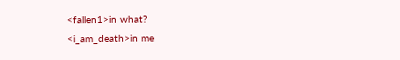<fallen1>in what?
<i_am_death>in me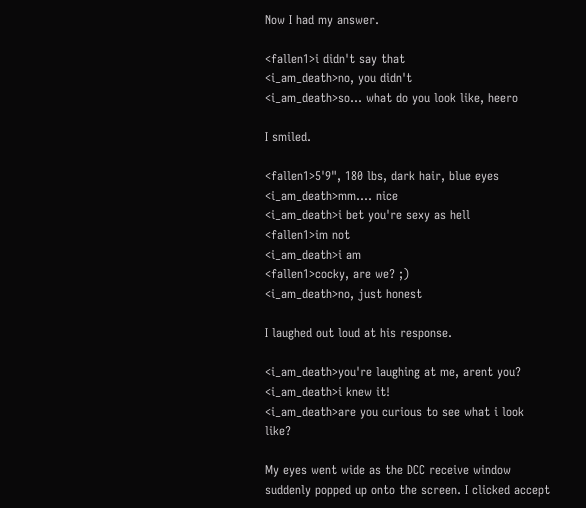Now I had my answer.

<fallen1>i didn't say that
<i_am_death>no, you didn't
<i_am_death>so... what do you look like, heero

I smiled.

<fallen1>5'9", 180 lbs, dark hair, blue eyes
<i_am_death>mm.... nice
<i_am_death>i bet you're sexy as hell
<fallen1>im not
<i_am_death>i am
<fallen1>cocky, are we? ;)
<i_am_death>no, just honest

I laughed out loud at his response.

<i_am_death>you're laughing at me, arent you?
<i_am_death>i knew it!
<i_am_death>are you curious to see what i look like?

My eyes went wide as the DCC receive window suddenly popped up onto the screen. I clicked accept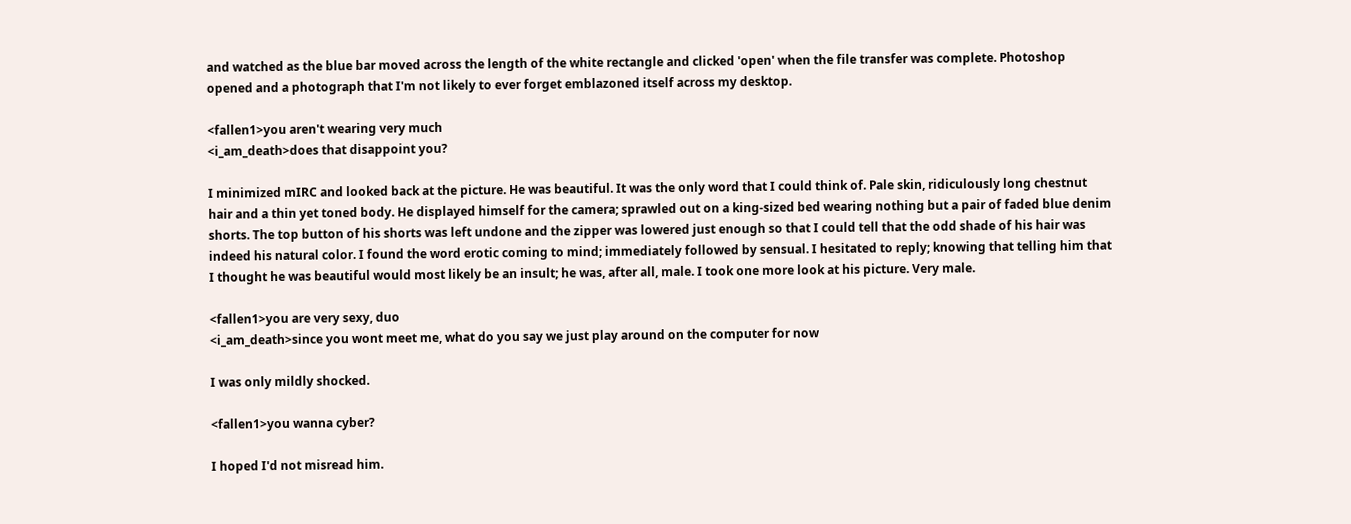and watched as the blue bar moved across the length of the white rectangle and clicked 'open' when the file transfer was complete. Photoshop opened and a photograph that I'm not likely to ever forget emblazoned itself across my desktop.

<fallen1>you aren't wearing very much
<i_am_death>does that disappoint you?

I minimized mIRC and looked back at the picture. He was beautiful. It was the only word that I could think of. Pale skin, ridiculously long chestnut hair and a thin yet toned body. He displayed himself for the camera; sprawled out on a king-sized bed wearing nothing but a pair of faded blue denim shorts. The top button of his shorts was left undone and the zipper was lowered just enough so that I could tell that the odd shade of his hair was indeed his natural color. I found the word erotic coming to mind; immediately followed by sensual. I hesitated to reply; knowing that telling him that I thought he was beautiful would most likely be an insult; he was, after all, male. I took one more look at his picture. Very male.

<fallen1>you are very sexy, duo
<i_am_death>since you wont meet me, what do you say we just play around on the computer for now

I was only mildly shocked.

<fallen1>you wanna cyber?

I hoped I'd not misread him.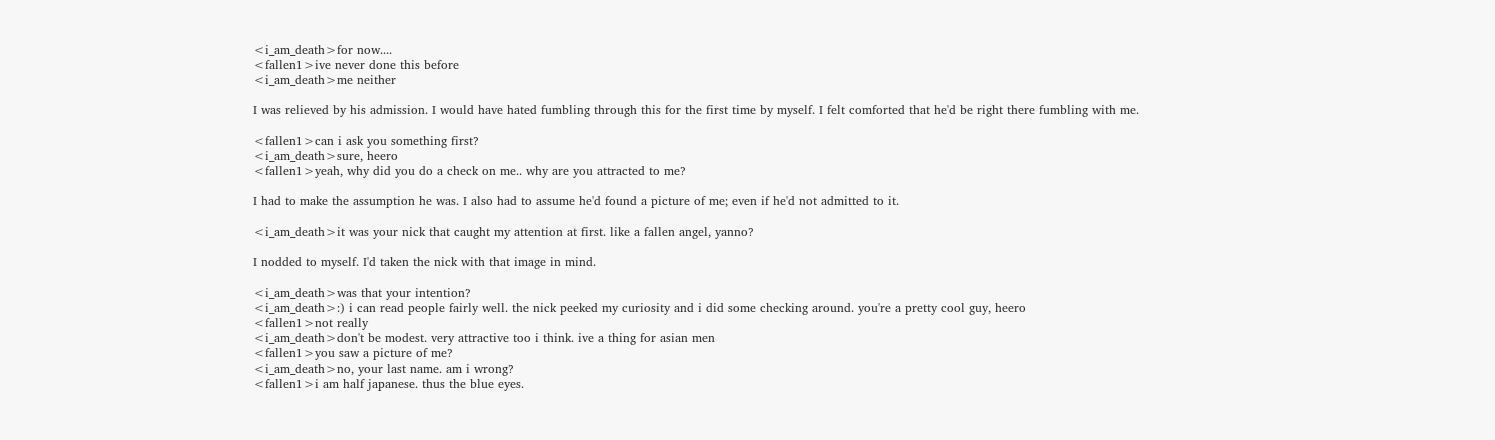<i_am_death>for now....
<fallen1>ive never done this before
<i_am_death>me neither

I was relieved by his admission. I would have hated fumbling through this for the first time by myself. I felt comforted that he'd be right there fumbling with me.

<fallen1>can i ask you something first?
<i_am_death>sure, heero
<fallen1>yeah, why did you do a check on me.. why are you attracted to me?

I had to make the assumption he was. I also had to assume he'd found a picture of me; even if he'd not admitted to it.

<i_am_death>it was your nick that caught my attention at first. like a fallen angel, yanno?

I nodded to myself. I'd taken the nick with that image in mind.

<i_am_death>was that your intention?
<i_am_death>:) i can read people fairly well. the nick peeked my curiosity and i did some checking around. you're a pretty cool guy, heero
<fallen1>not really
<i_am_death>don't be modest. very attractive too i think. ive a thing for asian men
<fallen1>you saw a picture of me?
<i_am_death>no, your last name. am i wrong?
<fallen1>i am half japanese. thus the blue eyes.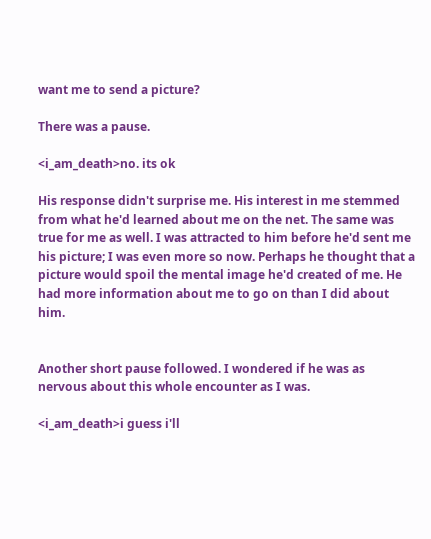want me to send a picture?

There was a pause.

<i_am_death>no. its ok

His response didn't surprise me. His interest in me stemmed from what he'd learned about me on the net. The same was true for me as well. I was attracted to him before he'd sent me his picture; I was even more so now. Perhaps he thought that a picture would spoil the mental image he'd created of me. He had more information about me to go on than I did about him.


Another short pause followed. I wondered if he was as nervous about this whole encounter as I was.

<i_am_death>i guess i'll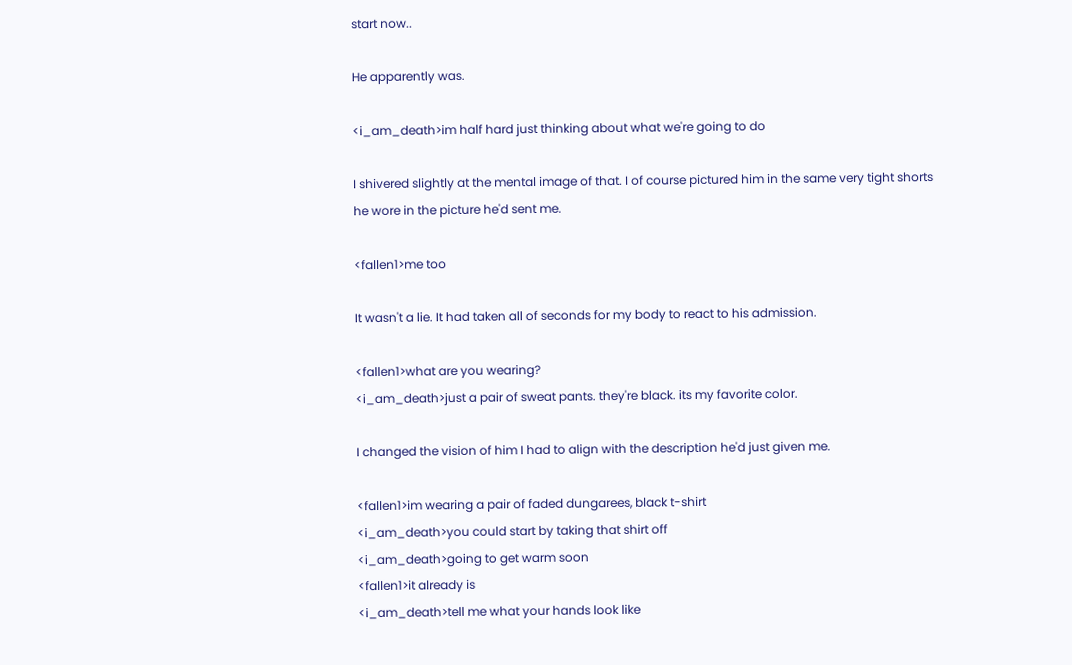start now..

He apparently was.

<i_am_death>im half hard just thinking about what we're going to do

I shivered slightly at the mental image of that. I of course pictured him in the same very tight shorts he wore in the picture he'd sent me.

<fallen1>me too

It wasn't a lie. It had taken all of seconds for my body to react to his admission.

<fallen1>what are you wearing?
<i_am_death>just a pair of sweat pants. they're black. its my favorite color.

I changed the vision of him I had to align with the description he'd just given me.

<fallen1>im wearing a pair of faded dungarees, black t-shirt
<i_am_death>you could start by taking that shirt off
<i_am_death>going to get warm soon
<fallen1>it already is
<i_am_death>tell me what your hands look like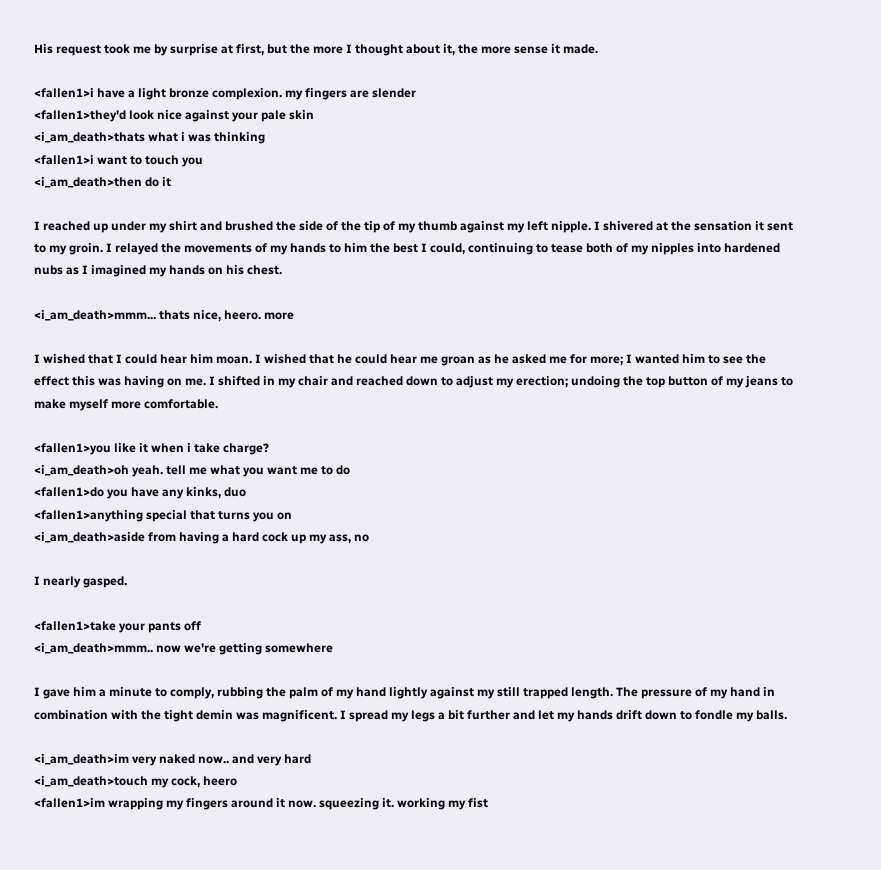His request took me by surprise at first, but the more I thought about it, the more sense it made.

<fallen1>i have a light bronze complexion. my fingers are slender
<fallen1>they'd look nice against your pale skin
<i_am_death>thats what i was thinking
<fallen1>i want to touch you
<i_am_death>then do it

I reached up under my shirt and brushed the side of the tip of my thumb against my left nipple. I shivered at the sensation it sent to my groin. I relayed the movements of my hands to him the best I could, continuing to tease both of my nipples into hardened nubs as I imagined my hands on his chest.

<i_am_death>mmm... thats nice, heero. more

I wished that I could hear him moan. I wished that he could hear me groan as he asked me for more; I wanted him to see the effect this was having on me. I shifted in my chair and reached down to adjust my erection; undoing the top button of my jeans to make myself more comfortable.

<fallen1>you like it when i take charge?
<i_am_death>oh yeah. tell me what you want me to do
<fallen1>do you have any kinks, duo
<fallen1>anything special that turns you on
<i_am_death>aside from having a hard cock up my ass, no

I nearly gasped.

<fallen1>take your pants off
<i_am_death>mmm.. now we're getting somewhere

I gave him a minute to comply, rubbing the palm of my hand lightly against my still trapped length. The pressure of my hand in combination with the tight demin was magnificent. I spread my legs a bit further and let my hands drift down to fondle my balls.

<i_am_death>im very naked now.. and very hard
<i_am_death>touch my cock, heero
<fallen1>im wrapping my fingers around it now. squeezing it. working my fist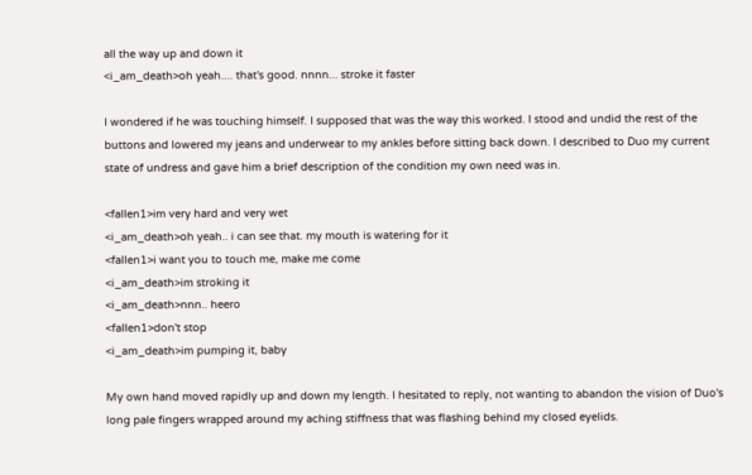all the way up and down it
<i_am_death>oh yeah.... that's good. nnnn... stroke it faster

I wondered if he was touching himself. I supposed that was the way this worked. I stood and undid the rest of the buttons and lowered my jeans and underwear to my ankles before sitting back down. I described to Duo my current state of undress and gave him a brief description of the condition my own need was in.

<fallen1>im very hard and very wet
<i_am_death>oh yeah.. i can see that. my mouth is watering for it
<fallen1>i want you to touch me, make me come
<i_am_death>im stroking it
<i_am_death>nnn.. heero
<fallen1>don't stop
<i_am_death>im pumping it, baby

My own hand moved rapidly up and down my length. I hesitated to reply, not wanting to abandon the vision of Duo's long pale fingers wrapped around my aching stiffness that was flashing behind my closed eyelids.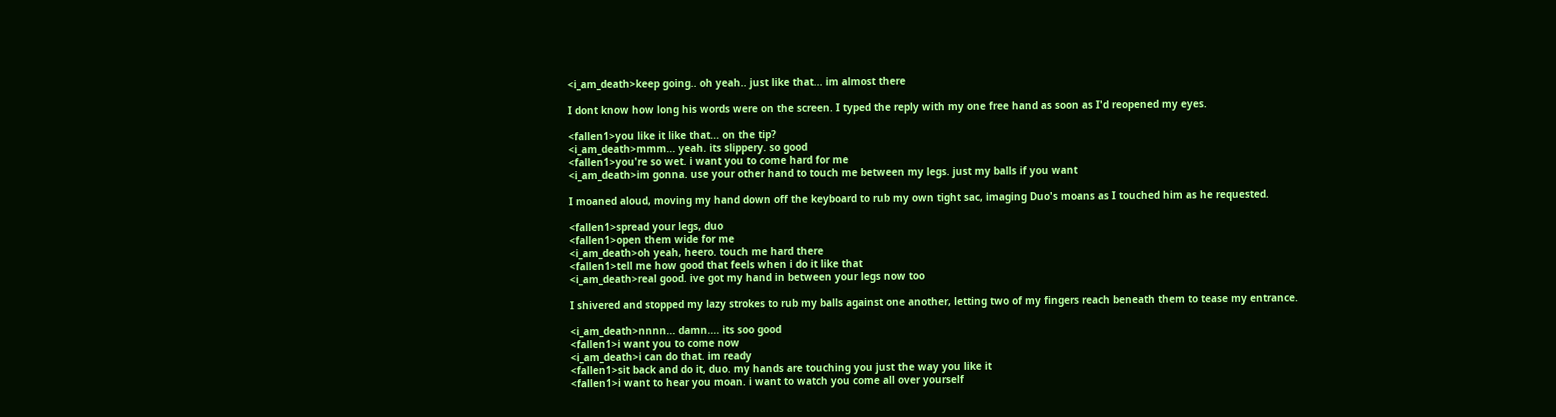<i_am_death>keep going.. oh yeah.. just like that... im almost there

I dont know how long his words were on the screen. I typed the reply with my one free hand as soon as I'd reopened my eyes.

<fallen1>you like it like that... on the tip?
<i_am_death>mmm... yeah. its slippery. so good
<fallen1>you're so wet. i want you to come hard for me
<i_am_death>im gonna. use your other hand to touch me between my legs. just my balls if you want

I moaned aloud, moving my hand down off the keyboard to rub my own tight sac, imaging Duo's moans as I touched him as he requested.

<fallen1>spread your legs, duo
<fallen1>open them wide for me
<i_am_death>oh yeah, heero. touch me hard there
<fallen1>tell me how good that feels when i do it like that
<i_am_death>real good. ive got my hand in between your legs now too

I shivered and stopped my lazy strokes to rub my balls against one another, letting two of my fingers reach beneath them to tease my entrance.

<i_am_death>nnnn... damn.... its soo good
<fallen1>i want you to come now
<i_am_death>i can do that. im ready
<fallen1>sit back and do it, duo. my hands are touching you just the way you like it
<fallen1>i want to hear you moan. i want to watch you come all over yourself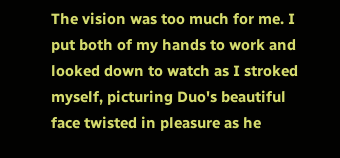The vision was too much for me. I put both of my hands to work and looked down to watch as I stroked myself, picturing Duo's beautiful face twisted in pleasure as he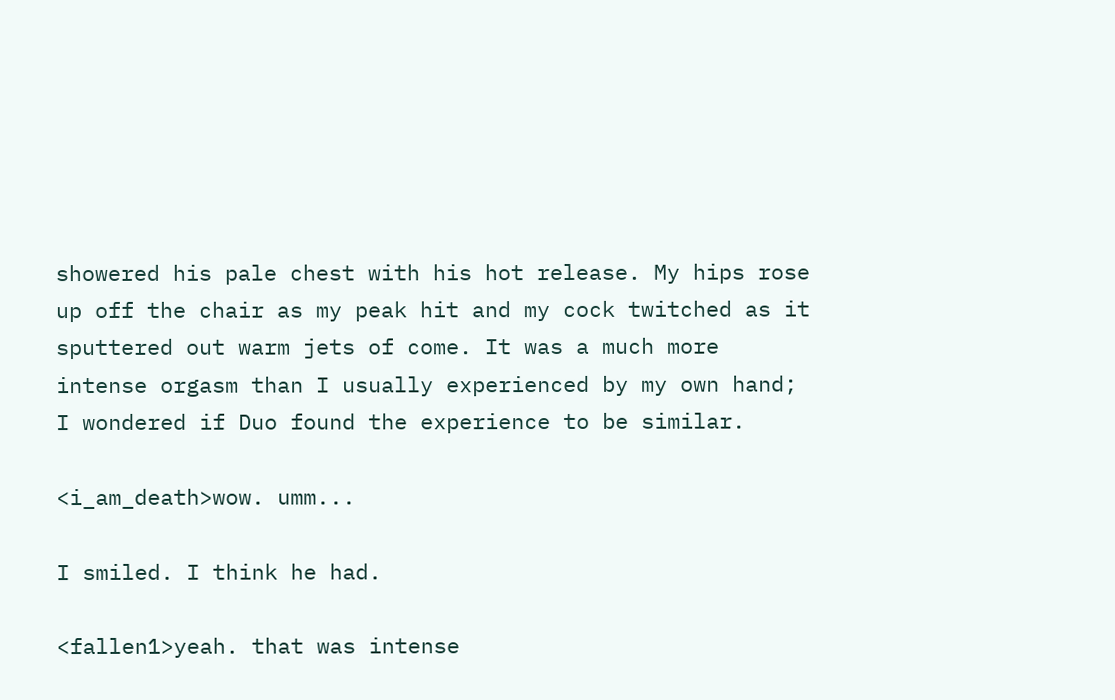showered his pale chest with his hot release. My hips rose up off the chair as my peak hit and my cock twitched as it sputtered out warm jets of come. It was a much more intense orgasm than I usually experienced by my own hand; I wondered if Duo found the experience to be similar.

<i_am_death>wow. umm...

I smiled. I think he had.

<fallen1>yeah. that was intense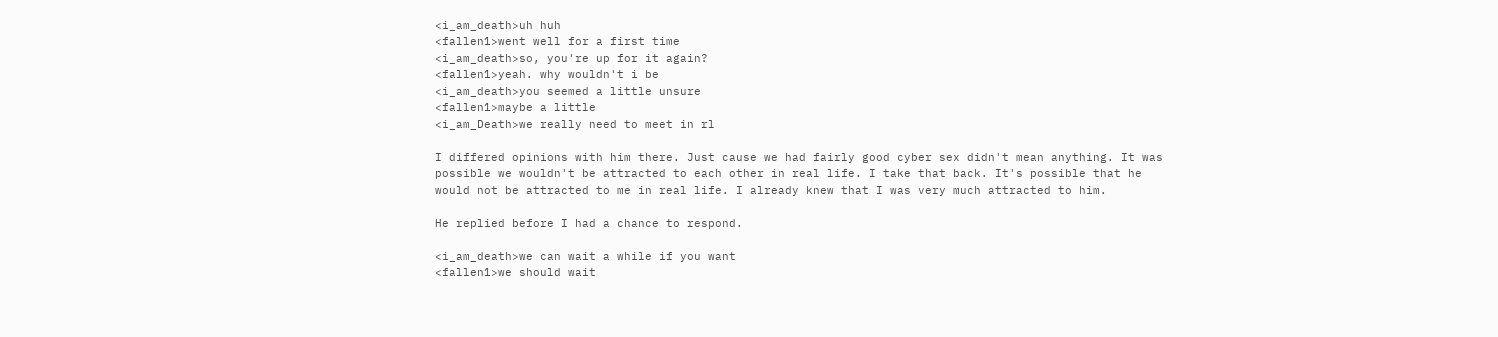<i_am_death>uh huh
<fallen1>went well for a first time
<i_am_death>so, you're up for it again?
<fallen1>yeah. why wouldn't i be
<i_am_death>you seemed a little unsure
<fallen1>maybe a little
<i_am_Death>we really need to meet in rl

I differed opinions with him there. Just cause we had fairly good cyber sex didn't mean anything. It was possible we wouldn't be attracted to each other in real life. I take that back. It's possible that he would not be attracted to me in real life. I already knew that I was very much attracted to him.

He replied before I had a chance to respond.

<i_am_death>we can wait a while if you want
<fallen1>we should wait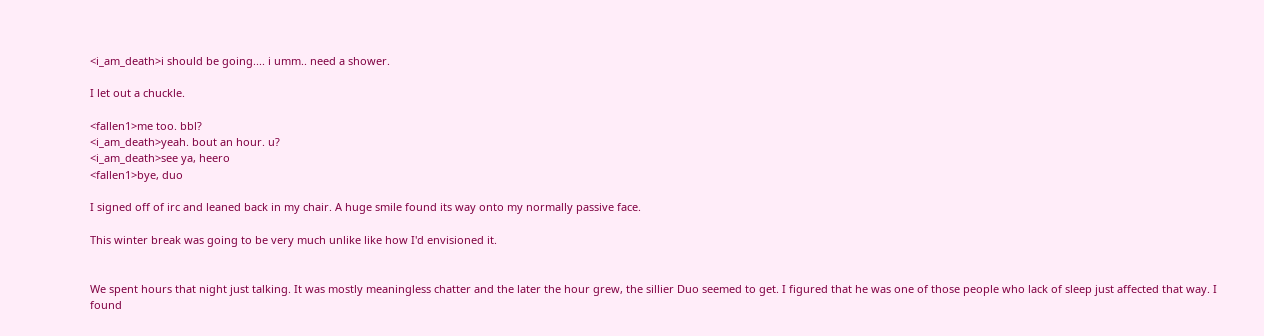<i_am_death>i should be going.... i umm.. need a shower.

I let out a chuckle.

<fallen1>me too. bbl?
<i_am_death>yeah. bout an hour. u?
<i_am_death>see ya, heero
<fallen1>bye, duo

I signed off of irc and leaned back in my chair. A huge smile found its way onto my normally passive face.

This winter break was going to be very much unlike like how I'd envisioned it.


We spent hours that night just talking. It was mostly meaningless chatter and the later the hour grew, the sillier Duo seemed to get. I figured that he was one of those people who lack of sleep just affected that way. I found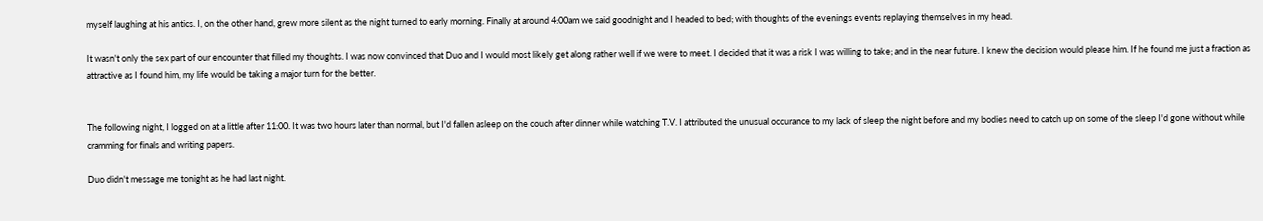myself laughing at his antics. I, on the other hand, grew more silent as the night turned to early morning. Finally at around 4:00am we said goodnight and I headed to bed; with thoughts of the evenings events replaying themselves in my head.

It wasn't only the sex part of our encounter that filled my thoughts. I was now convinced that Duo and I would most likely get along rather well if we were to meet. I decided that it was a risk I was willing to take; and in the near future. I knew the decision would please him. If he found me just a fraction as attractive as I found him, my life would be taking a major turn for the better.


The following night, I logged on at a little after 11:00. It was two hours later than normal, but I'd fallen asleep on the couch after dinner while watching T.V. I attributed the unusual occurance to my lack of sleep the night before and my bodies need to catch up on some of the sleep I'd gone without while cramming for finals and writing papers.

Duo didn't message me tonight as he had last night.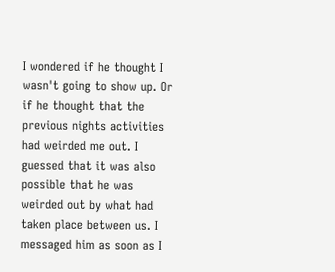I wondered if he thought I wasn't going to show up. Or if he thought that the previous nights activities had weirded me out. I guessed that it was also possible that he was weirded out by what had taken place between us. I messaged him as soon as I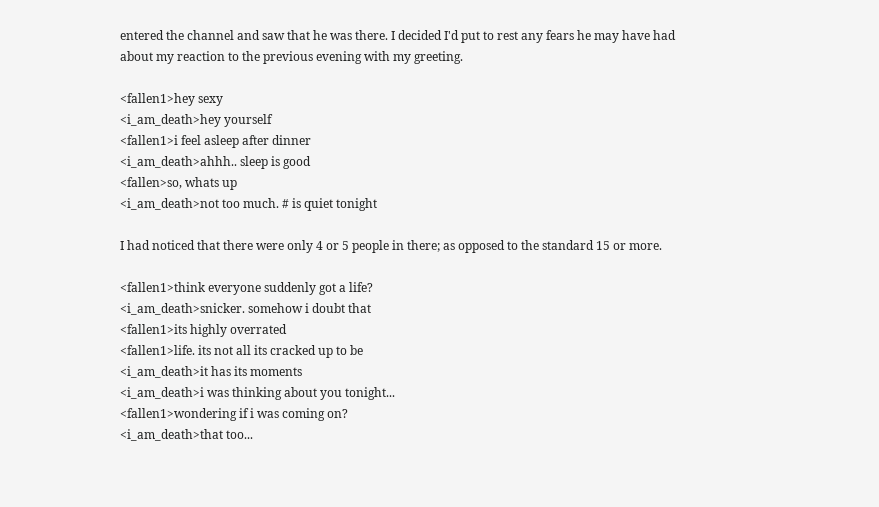entered the channel and saw that he was there. I decided I'd put to rest any fears he may have had about my reaction to the previous evening with my greeting.

<fallen1>hey sexy
<i_am_death>hey yourself
<fallen1>i feel asleep after dinner
<i_am_death>ahhh.. sleep is good
<fallen>so, whats up
<i_am_death>not too much. # is quiet tonight

I had noticed that there were only 4 or 5 people in there; as opposed to the standard 15 or more.

<fallen1>think everyone suddenly got a life?
<i_am_death>snicker. somehow i doubt that
<fallen1>its highly overrated
<fallen1>life. its not all its cracked up to be
<i_am_death>it has its moments
<i_am_death>i was thinking about you tonight...
<fallen1>wondering if i was coming on?
<i_am_death>that too...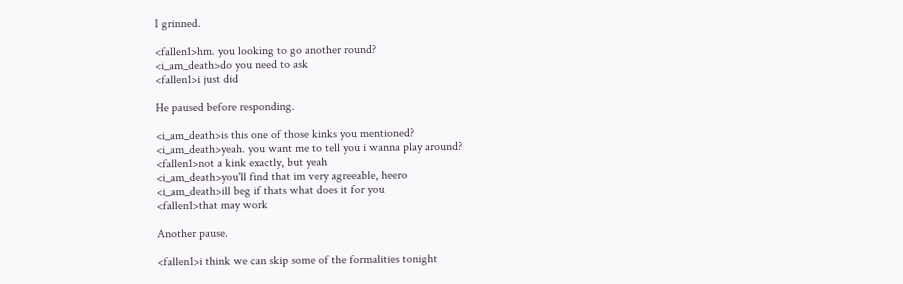I grinned.

<fallen1>hm. you looking to go another round?
<i_am_death>do you need to ask
<fallen1>i just did

He paused before responding.

<i_am_death>is this one of those kinks you mentioned?
<i_am_death>yeah. you want me to tell you i wanna play around?
<fallen1>not a kink exactly, but yeah
<i_am_death>you'll find that im very agreeable, heero
<i_am_death>ill beg if thats what does it for you
<fallen1>that may work

Another pause.

<fallen1>i think we can skip some of the formalities tonight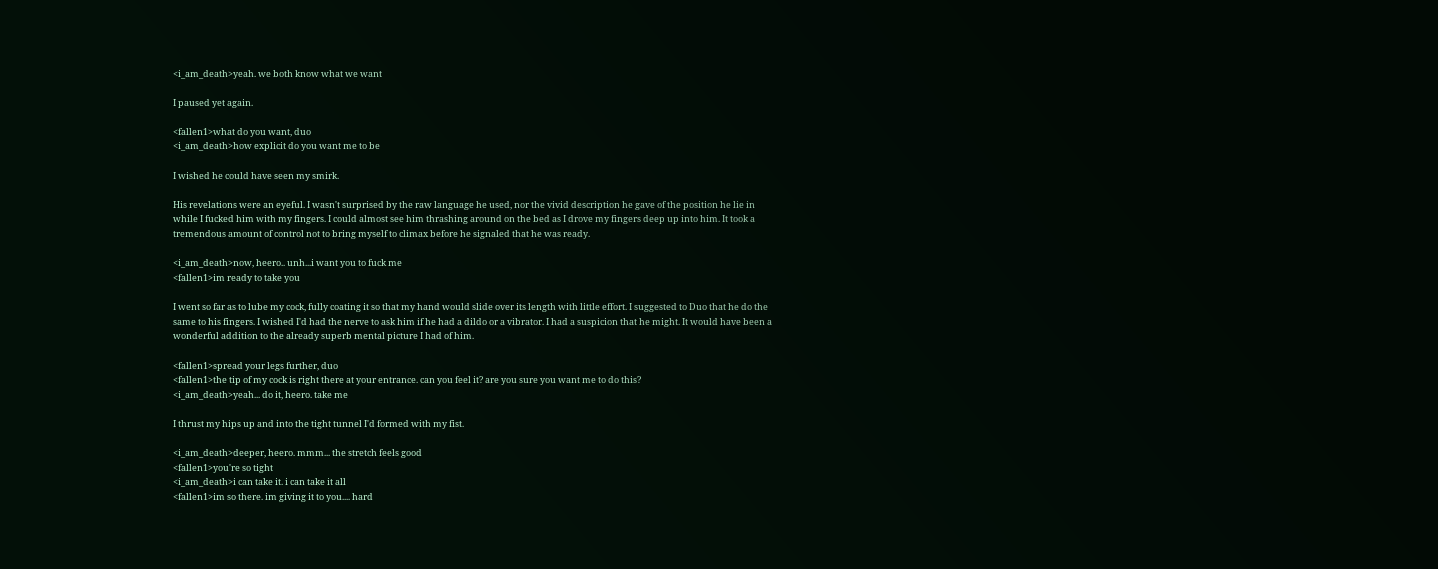<i_am_death>yeah. we both know what we want

I paused yet again.

<fallen1>what do you want, duo
<i_am_death>how explicit do you want me to be

I wished he could have seen my smirk.

His revelations were an eyeful. I wasn't surprised by the raw language he used, nor the vivid description he gave of the position he lie in while I fucked him with my fingers. I could almost see him thrashing around on the bed as I drove my fingers deep up into him. It took a tremendous amount of control not to bring myself to climax before he signaled that he was ready.

<i_am_death>now, heero.. unh...i want you to fuck me
<fallen1>im ready to take you

I went so far as to lube my cock, fully coating it so that my hand would slide over its length with little effort. I suggested to Duo that he do the same to his fingers. I wished I'd had the nerve to ask him if he had a dildo or a vibrator. I had a suspicion that he might. It would have been a wonderful addition to the already superb mental picture I had of him.

<fallen1>spread your legs further, duo
<fallen1>the tip of my cock is right there at your entrance. can you feel it? are you sure you want me to do this?
<i_am_death>yeah... do it, heero. take me

I thrust my hips up and into the tight tunnel I'd formed with my fist.

<i_am_death>deeper, heero. mmm... the stretch feels good
<fallen1>you're so tight
<i_am_death>i can take it. i can take it all
<fallen1>im so there. im giving it to you.... hard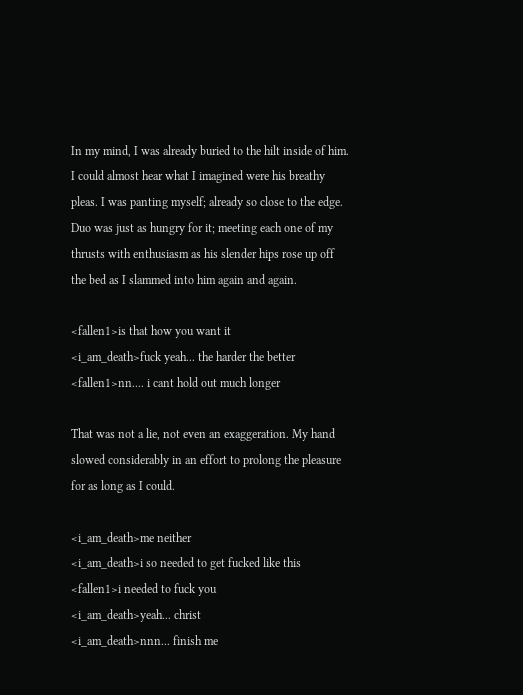In my mind, I was already buried to the hilt inside of him. I could almost hear what I imagined were his breathy pleas. I was panting myself; already so close to the edge. Duo was just as hungry for it; meeting each one of my thrusts with enthusiasm as his slender hips rose up off the bed as I slammed into him again and again.

<fallen1>is that how you want it
<i_am_death>fuck yeah... the harder the better
<fallen1>nn.... i cant hold out much longer

That was not a lie, not even an exaggeration. My hand slowed considerably in an effort to prolong the pleasure for as long as I could.

<i_am_death>me neither
<i_am_death>i so needed to get fucked like this
<fallen1>i needed to fuck you
<i_am_death>yeah... christ
<i_am_death>nnn... finish me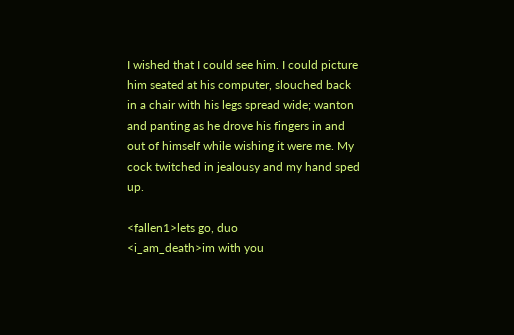I wished that I could see him. I could picture him seated at his computer, slouched back in a chair with his legs spread wide; wanton and panting as he drove his fingers in and out of himself while wishing it were me. My cock twitched in jealousy and my hand sped up.

<fallen1>lets go, duo
<i_am_death>im with you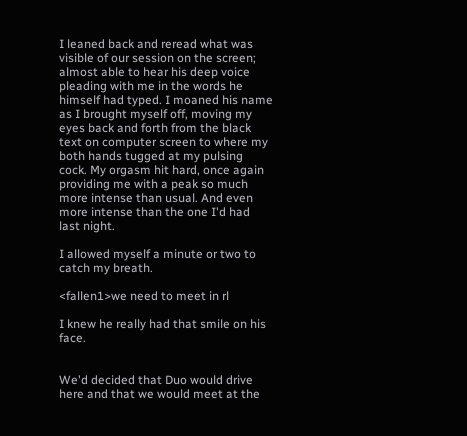I leaned back and reread what was visible of our session on the screen; almost able to hear his deep voice pleading with me in the words he himself had typed. I moaned his name as I brought myself off, moving my eyes back and forth from the black text on computer screen to where my both hands tugged at my pulsing cock. My orgasm hit hard, once again providing me with a peak so much more intense than usual. And even more intense than the one I'd had last night.

I allowed myself a minute or two to catch my breath.

<fallen1>we need to meet in rl

I knew he really had that smile on his face.


We'd decided that Duo would drive here and that we would meet at the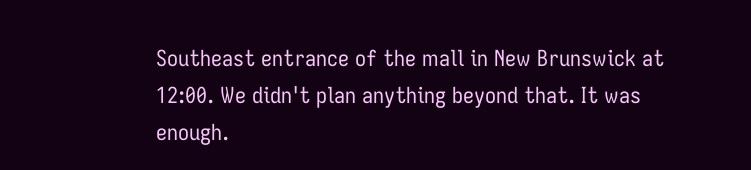Southeast entrance of the mall in New Brunswick at 12:00. We didn't plan anything beyond that. It was enough.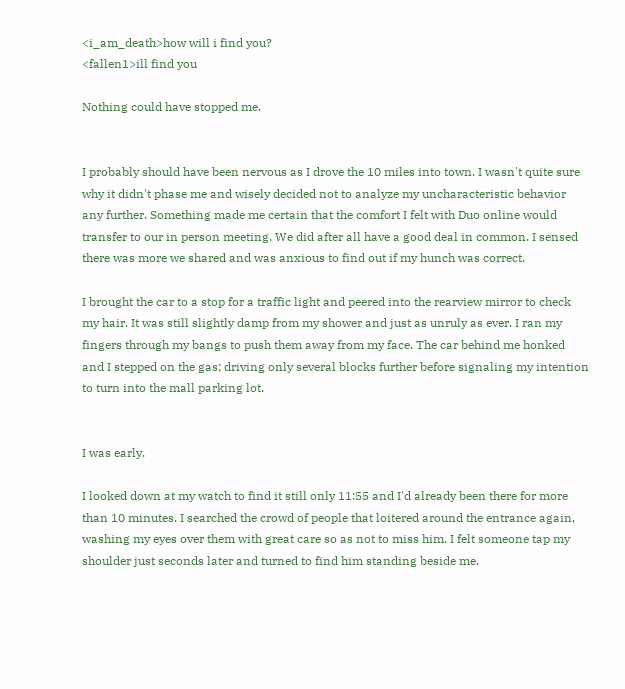<i_am_death>how will i find you?
<fallen1>ill find you

Nothing could have stopped me.


I probably should have been nervous as I drove the 10 miles into town. I wasn't quite sure why it didn't phase me and wisely decided not to analyze my uncharacteristic behavior any further. Something made me certain that the comfort I felt with Duo online would transfer to our in person meeting. We did after all have a good deal in common. I sensed there was more we shared and was anxious to find out if my hunch was correct.

I brought the car to a stop for a traffic light and peered into the rearview mirror to check my hair. It was still slightly damp from my shower and just as unruly as ever. I ran my fingers through my bangs to push them away from my face. The car behind me honked and I stepped on the gas; driving only several blocks further before signaling my intention to turn into the mall parking lot.


I was early.

I looked down at my watch to find it still only 11:55 and I'd already been there for more than 10 minutes. I searched the crowd of people that loitered around the entrance again, washing my eyes over them with great care so as not to miss him. I felt someone tap my shoulder just seconds later and turned to find him standing beside me.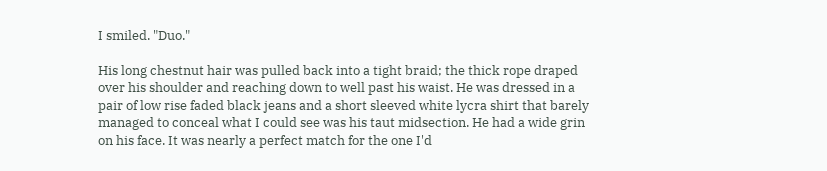I smiled. "Duo."

His long chestnut hair was pulled back into a tight braid; the thick rope draped over his shoulder and reaching down to well past his waist. He was dressed in a pair of low rise faded black jeans and a short sleeved white lycra shirt that barely managed to conceal what I could see was his taut midsection. He had a wide grin on his face. It was nearly a perfect match for the one I'd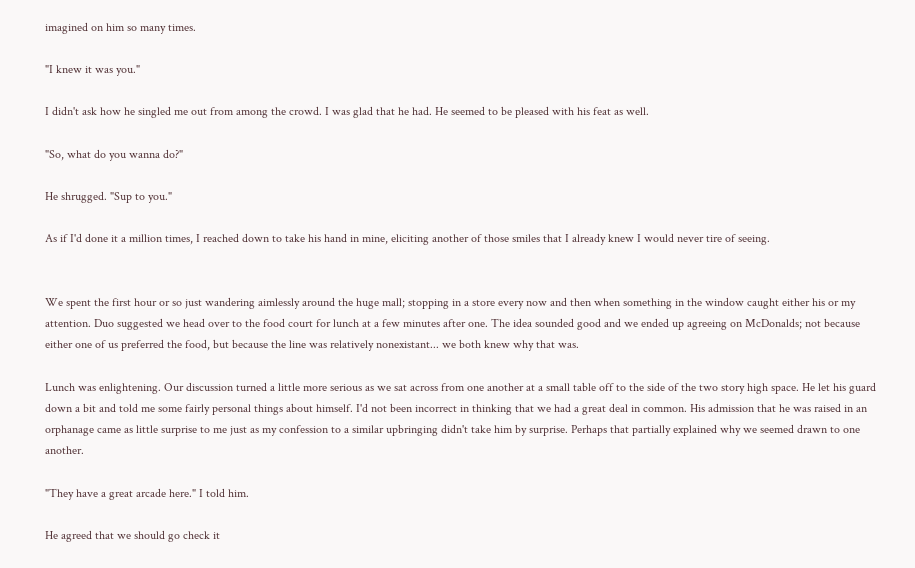imagined on him so many times.

"I knew it was you."

I didn't ask how he singled me out from among the crowd. I was glad that he had. He seemed to be pleased with his feat as well.

"So, what do you wanna do?"

He shrugged. "Sup to you."

As if I'd done it a million times, I reached down to take his hand in mine, eliciting another of those smiles that I already knew I would never tire of seeing.


We spent the first hour or so just wandering aimlessly around the huge mall; stopping in a store every now and then when something in the window caught either his or my attention. Duo suggested we head over to the food court for lunch at a few minutes after one. The idea sounded good and we ended up agreeing on McDonalds; not because either one of us preferred the food, but because the line was relatively nonexistant... we both knew why that was.

Lunch was enlightening. Our discussion turned a little more serious as we sat across from one another at a small table off to the side of the two story high space. He let his guard down a bit and told me some fairly personal things about himself. I'd not been incorrect in thinking that we had a great deal in common. His admission that he was raised in an orphanage came as little surprise to me just as my confession to a similar upbringing didn't take him by surprise. Perhaps that partially explained why we seemed drawn to one another.

"They have a great arcade here." I told him.

He agreed that we should go check it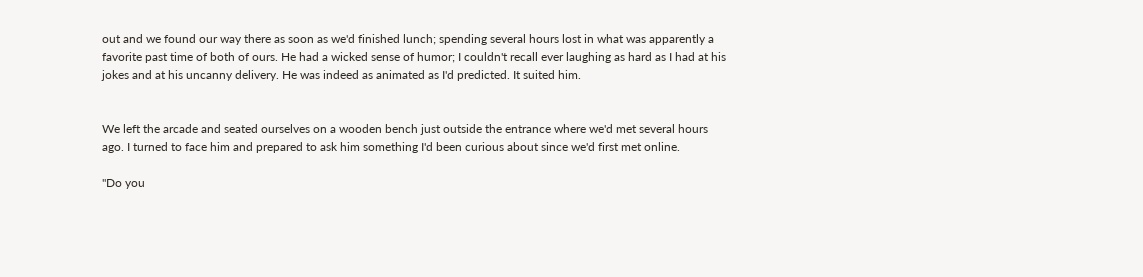out and we found our way there as soon as we'd finished lunch; spending several hours lost in what was apparently a favorite past time of both of ours. He had a wicked sense of humor; I couldn't recall ever laughing as hard as I had at his jokes and at his uncanny delivery. He was indeed as animated as I'd predicted. It suited him.


We left the arcade and seated ourselves on a wooden bench just outside the entrance where we'd met several hours ago. I turned to face him and prepared to ask him something I'd been curious about since we'd first met online.

"Do you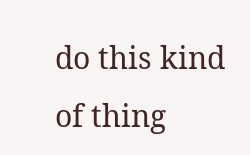do this kind of thing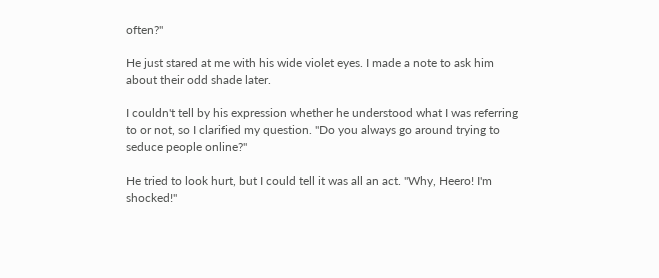often?"

He just stared at me with his wide violet eyes. I made a note to ask him about their odd shade later.

I couldn't tell by his expression whether he understood what I was referring to or not, so I clarified my question. "Do you always go around trying to seduce people online?"

He tried to look hurt, but I could tell it was all an act. "Why, Heero! I'm shocked!"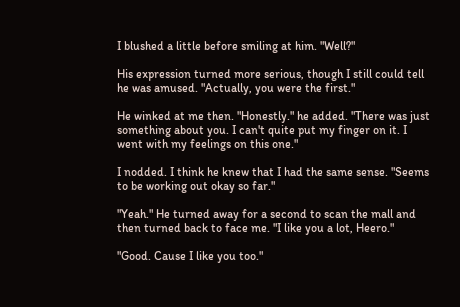I blushed a little before smiling at him. "Well?"

His expression turned more serious, though I still could tell he was amused. "Actually, you were the first."

He winked at me then. "Honestly." he added. "There was just something about you. I can't quite put my finger on it. I went with my feelings on this one."

I nodded. I think he knew that I had the same sense. "Seems to be working out okay so far."

"Yeah." He turned away for a second to scan the mall and then turned back to face me. "I like you a lot, Heero."

"Good. Cause I like you too."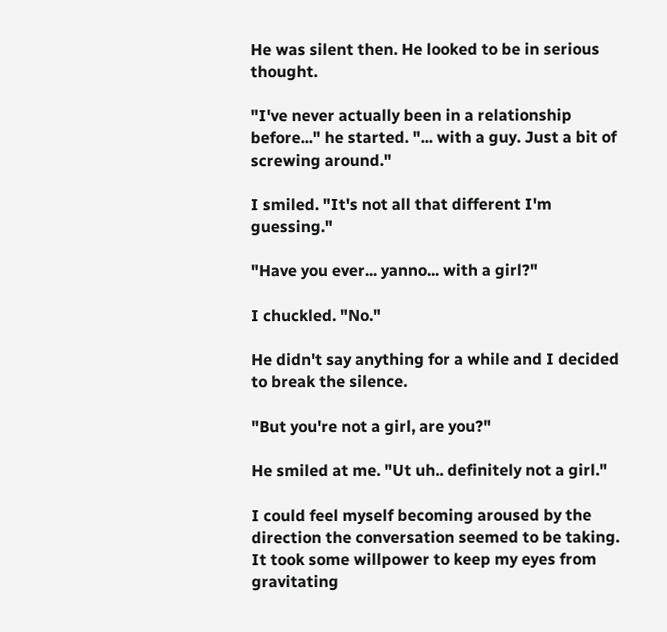He was silent then. He looked to be in serious thought.

"I've never actually been in a relationship before..." he started. "... with a guy. Just a bit of screwing around."

I smiled. "It's not all that different I'm guessing."

"Have you ever... yanno... with a girl?"

I chuckled. "No."

He didn't say anything for a while and I decided to break the silence.

"But you're not a girl, are you?"

He smiled at me. "Ut uh.. definitely not a girl."

I could feel myself becoming aroused by the direction the conversation seemed to be taking. It took some willpower to keep my eyes from gravitating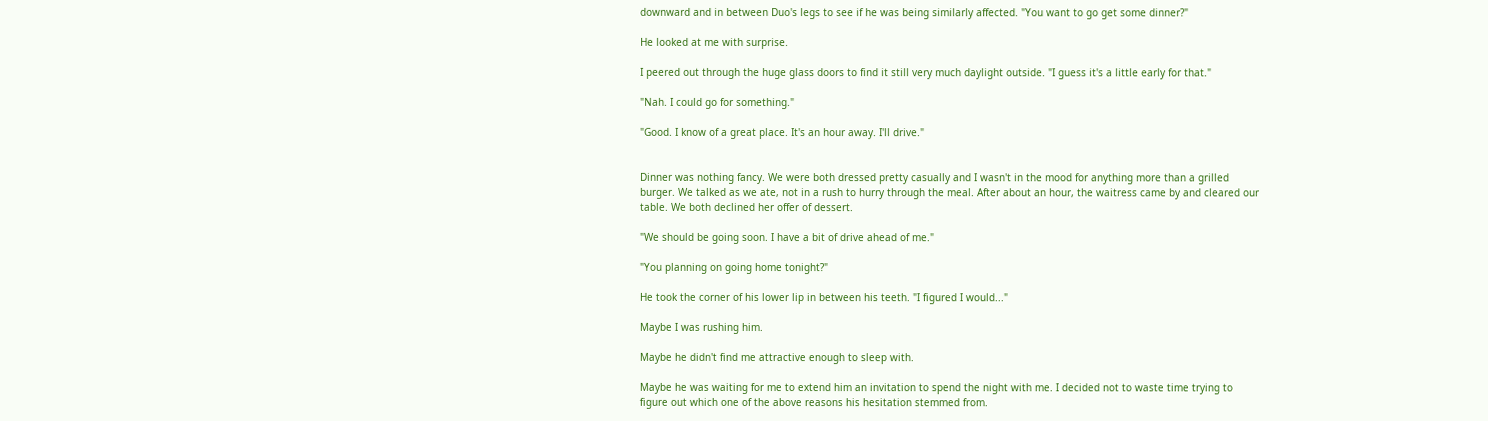downward and in between Duo's legs to see if he was being similarly affected. "You want to go get some dinner?"

He looked at me with surprise.

I peered out through the huge glass doors to find it still very much daylight outside. "I guess it's a little early for that."

"Nah. I could go for something."

"Good. I know of a great place. It's an hour away. I'll drive."


Dinner was nothing fancy. We were both dressed pretty casually and I wasn't in the mood for anything more than a grilled burger. We talked as we ate, not in a rush to hurry through the meal. After about an hour, the waitress came by and cleared our table. We both declined her offer of dessert.

"We should be going soon. I have a bit of drive ahead of me."

"You planning on going home tonight?"

He took the corner of his lower lip in between his teeth. "I figured I would..."

Maybe I was rushing him.

Maybe he didn't find me attractive enough to sleep with.

Maybe he was waiting for me to extend him an invitation to spend the night with me. I decided not to waste time trying to figure out which one of the above reasons his hesitation stemmed from.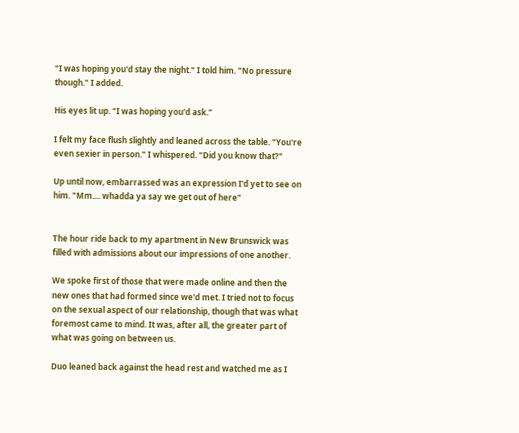"I was hoping you'd stay the night." I told him. "No pressure though." I added.

His eyes lit up. "I was hoping you'd ask."

I felt my face flush slightly and leaned across the table. "You're even sexier in person." I whispered. "Did you know that?"

Up until now, embarrassed was an expression I'd yet to see on him. "Mm.... whadda ya say we get out of here"


The hour ride back to my apartment in New Brunswick was filled with admissions about our impressions of one another.

We spoke first of those that were made online and then the new ones that had formed since we'd met. I tried not to focus on the sexual aspect of our relationship, though that was what foremost came to mind. It was, after all, the greater part of what was going on between us.

Duo leaned back against the head rest and watched me as I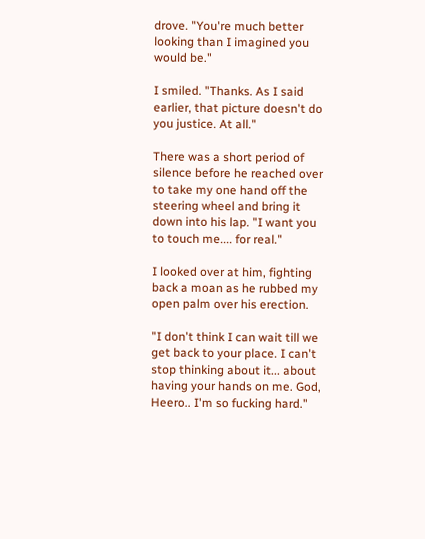drove. "You're much better looking than I imagined you would be."

I smiled. "Thanks. As I said earlier, that picture doesn't do you justice. At all."

There was a short period of silence before he reached over to take my one hand off the steering wheel and bring it down into his lap. "I want you to touch me.... for real."

I looked over at him, fighting back a moan as he rubbed my open palm over his erection.

"I don't think I can wait till we get back to your place. I can't stop thinking about it... about having your hands on me. God, Heero.. I'm so fucking hard."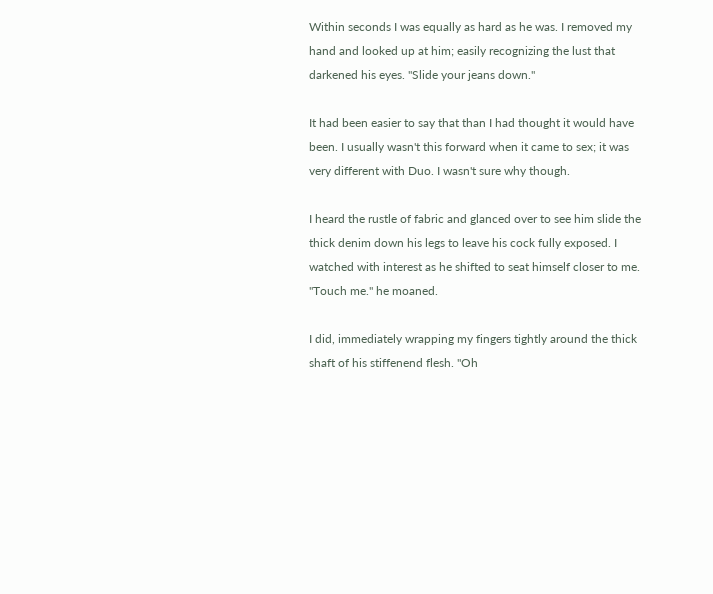Within seconds I was equally as hard as he was. I removed my hand and looked up at him; easily recognizing the lust that darkened his eyes. "Slide your jeans down."

It had been easier to say that than I had thought it would have been. I usually wasn't this forward when it came to sex; it was very different with Duo. I wasn't sure why though.

I heard the rustle of fabric and glanced over to see him slide the thick denim down his legs to leave his cock fully exposed. I watched with interest as he shifted to seat himself closer to me. "Touch me." he moaned.

I did, immediately wrapping my fingers tightly around the thick shaft of his stiffenend flesh. "Oh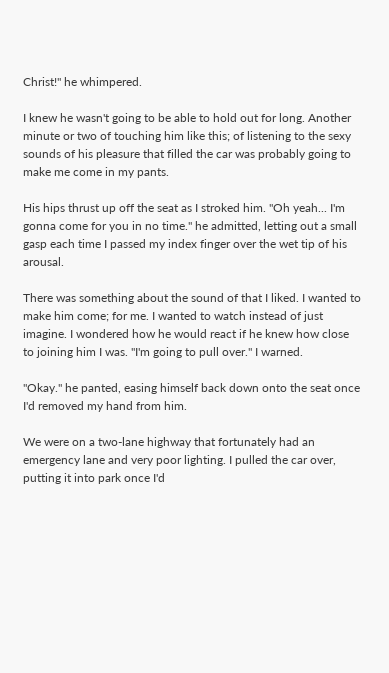Christ!" he whimpered.

I knew he wasn't going to be able to hold out for long. Another minute or two of touching him like this; of listening to the sexy sounds of his pleasure that filled the car was probably going to make me come in my pants.

His hips thrust up off the seat as I stroked him. "Oh yeah... I'm gonna come for you in no time." he admitted, letting out a small gasp each time I passed my index finger over the wet tip of his arousal.

There was something about the sound of that I liked. I wanted to make him come; for me. I wanted to watch instead of just imagine. I wondered how he would react if he knew how close to joining him I was. "I'm going to pull over." I warned.

"Okay." he panted, easing himself back down onto the seat once I'd removed my hand from him.

We were on a two-lane highway that fortunately had an emergency lane and very poor lighting. I pulled the car over, putting it into park once I'd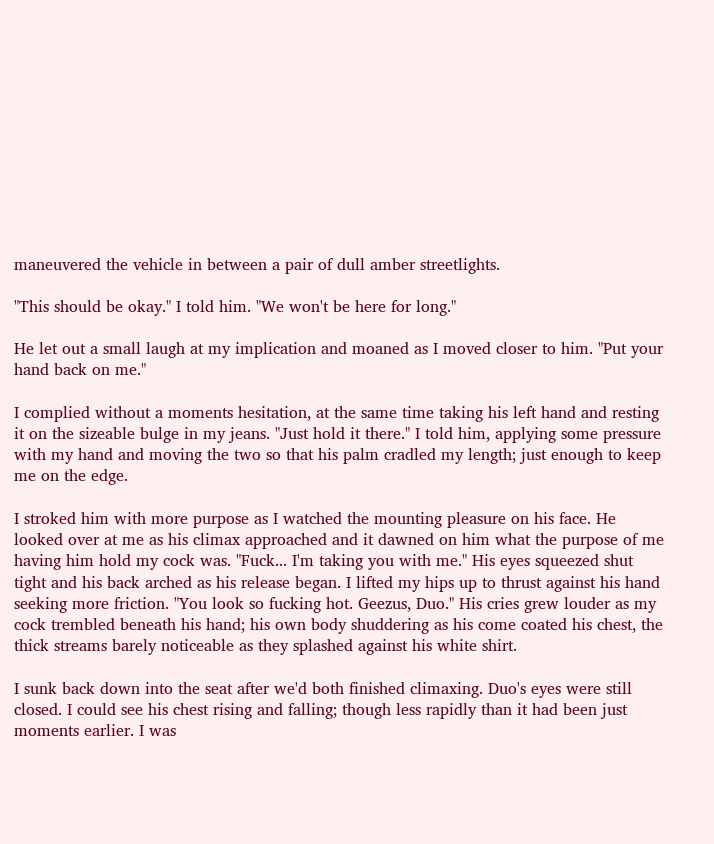maneuvered the vehicle in between a pair of dull amber streetlights.

"This should be okay." I told him. "We won't be here for long."

He let out a small laugh at my implication and moaned as I moved closer to him. "Put your hand back on me."

I complied without a moments hesitation, at the same time taking his left hand and resting it on the sizeable bulge in my jeans. "Just hold it there." I told him, applying some pressure with my hand and moving the two so that his palm cradled my length; just enough to keep me on the edge.

I stroked him with more purpose as I watched the mounting pleasure on his face. He looked over at me as his climax approached and it dawned on him what the purpose of me having him hold my cock was. "Fuck... I'm taking you with me." His eyes squeezed shut tight and his back arched as his release began. I lifted my hips up to thrust against his hand seeking more friction. "You look so fucking hot. Geezus, Duo." His cries grew louder as my cock trembled beneath his hand; his own body shuddering as his come coated his chest, the thick streams barely noticeable as they splashed against his white shirt.

I sunk back down into the seat after we'd both finished climaxing. Duo's eyes were still closed. I could see his chest rising and falling; though less rapidly than it had been just moments earlier. I was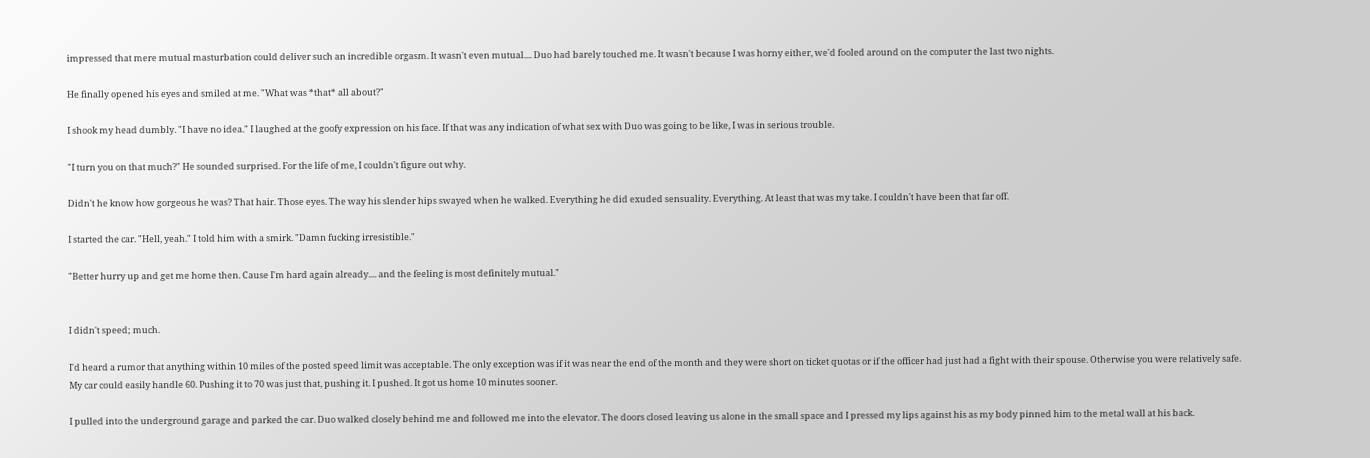impressed that mere mutual masturbation could deliver such an incredible orgasm. It wasn't even mutual.... Duo had barely touched me. It wasn't because I was horny either, we'd fooled around on the computer the last two nights.

He finally opened his eyes and smiled at me. "What was *that* all about?"

I shook my head dumbly. "I have no idea." I laughed at the goofy expression on his face. If that was any indication of what sex with Duo was going to be like, I was in serious trouble.

"I turn you on that much?" He sounded surprised. For the life of me, I couldn't figure out why.

Didn't he know how gorgeous he was? That hair. Those eyes. The way his slender hips swayed when he walked. Everything he did exuded sensuality. Everything. At least that was my take. I couldn't have been that far off.

I started the car. "Hell, yeah." I told him with a smirk. "Damn fucking irresistible."

"Better hurry up and get me home then. Cause I'm hard again already.... and the feeling is most definitely mutual."


I didn't speed; much.

I'd heard a rumor that anything within 10 miles of the posted speed limit was acceptable. The only exception was if it was near the end of the month and they were short on ticket quotas or if the officer had just had a fight with their spouse. Otherwise you were relatively safe. My car could easily handle 60. Pushing it to 70 was just that, pushing it. I pushed. It got us home 10 minutes sooner.

I pulled into the underground garage and parked the car. Duo walked closely behind me and followed me into the elevator. The doors closed leaving us alone in the small space and I pressed my lips against his as my body pinned him to the metal wall at his back.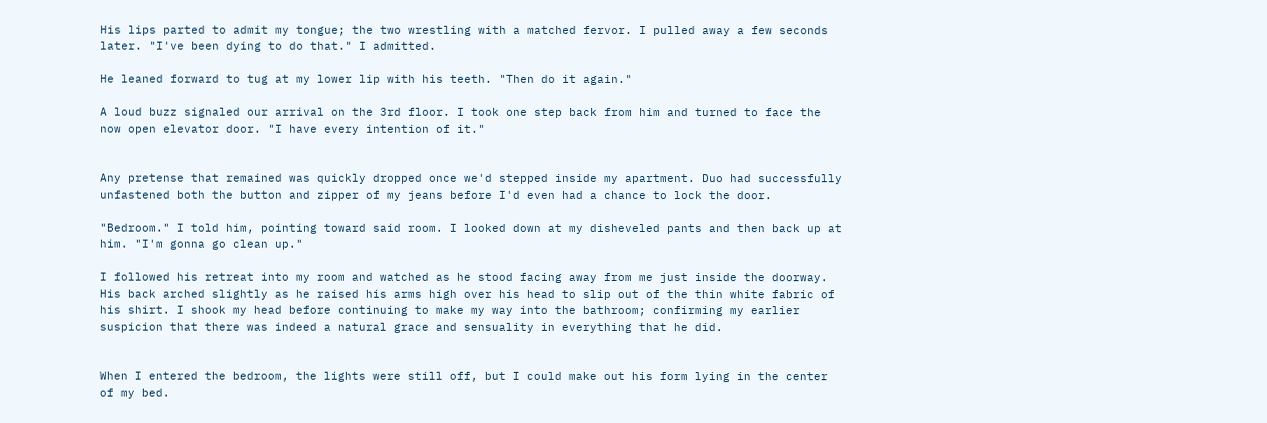His lips parted to admit my tongue; the two wrestling with a matched fervor. I pulled away a few seconds later. "I've been dying to do that." I admitted.

He leaned forward to tug at my lower lip with his teeth. "Then do it again."

A loud buzz signaled our arrival on the 3rd floor. I took one step back from him and turned to face the now open elevator door. "I have every intention of it."


Any pretense that remained was quickly dropped once we'd stepped inside my apartment. Duo had successfully unfastened both the button and zipper of my jeans before I'd even had a chance to lock the door.

"Bedroom." I told him, pointing toward said room. I looked down at my disheveled pants and then back up at him. "I'm gonna go clean up."

I followed his retreat into my room and watched as he stood facing away from me just inside the doorway. His back arched slightly as he raised his arms high over his head to slip out of the thin white fabric of his shirt. I shook my head before continuing to make my way into the bathroom; confirming my earlier suspicion that there was indeed a natural grace and sensuality in everything that he did.


When I entered the bedroom, the lights were still off, but I could make out his form lying in the center of my bed.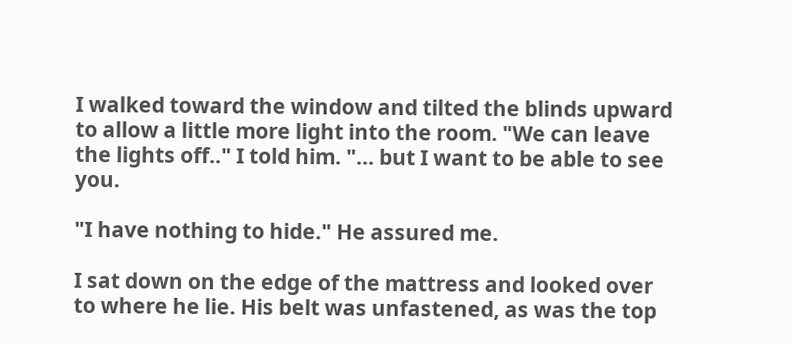I walked toward the window and tilted the blinds upward to allow a little more light into the room. "We can leave the lights off.." I told him. "... but I want to be able to see you.

"I have nothing to hide." He assured me.

I sat down on the edge of the mattress and looked over to where he lie. His belt was unfastened, as was the top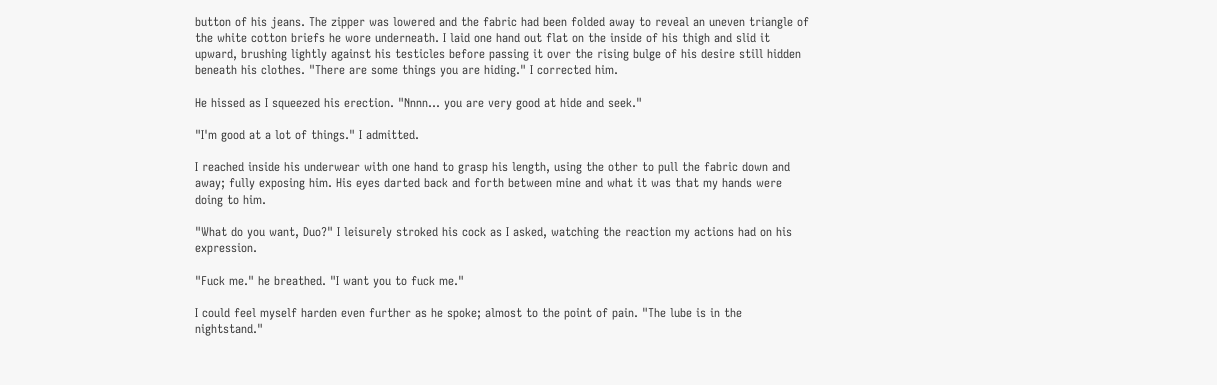button of his jeans. The zipper was lowered and the fabric had been folded away to reveal an uneven triangle of the white cotton briefs he wore underneath. I laid one hand out flat on the inside of his thigh and slid it upward, brushing lightly against his testicles before passing it over the rising bulge of his desire still hidden beneath his clothes. "There are some things you are hiding." I corrected him.

He hissed as I squeezed his erection. "Nnnn... you are very good at hide and seek."

"I'm good at a lot of things." I admitted.

I reached inside his underwear with one hand to grasp his length, using the other to pull the fabric down and away; fully exposing him. His eyes darted back and forth between mine and what it was that my hands were doing to him.

"What do you want, Duo?" I leisurely stroked his cock as I asked, watching the reaction my actions had on his expression.

"Fuck me." he breathed. "I want you to fuck me."

I could feel myself harden even further as he spoke; almost to the point of pain. "The lube is in the nightstand."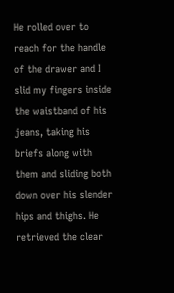He rolled over to reach for the handle of the drawer and I slid my fingers inside the waistband of his jeans, taking his briefs along with them and sliding both down over his slender hips and thighs. He retrieved the clear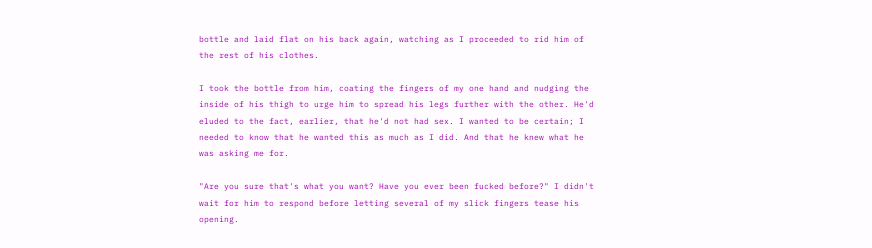bottle and laid flat on his back again, watching as I proceeded to rid him of the rest of his clothes.

I took the bottle from him, coating the fingers of my one hand and nudging the inside of his thigh to urge him to spread his legs further with the other. He'd eluded to the fact, earlier, that he'd not had sex. I wanted to be certain; I needed to know that he wanted this as much as I did. And that he knew what he was asking me for.

"Are you sure that's what you want? Have you ever been fucked before?" I didn't wait for him to respond before letting several of my slick fingers tease his opening.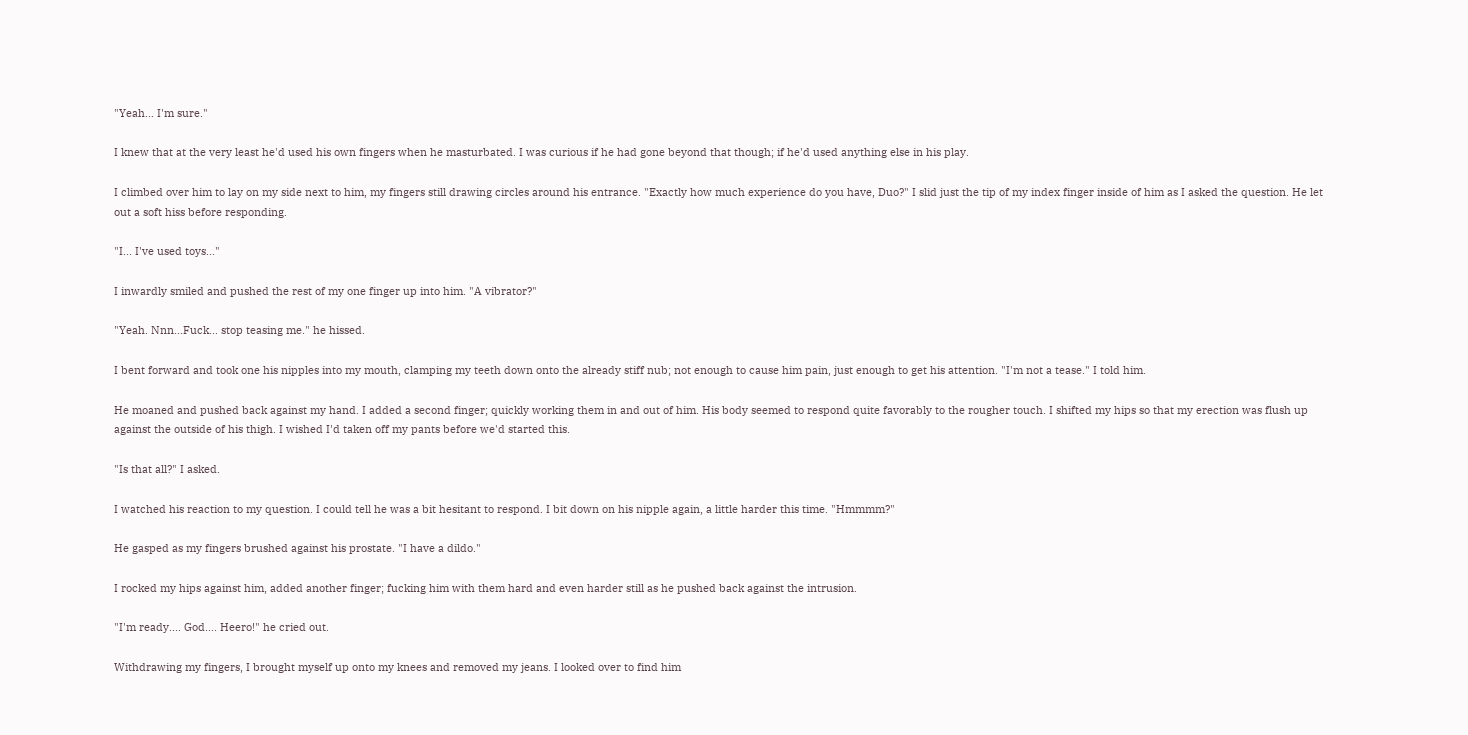"Yeah... I'm sure."

I knew that at the very least he'd used his own fingers when he masturbated. I was curious if he had gone beyond that though; if he'd used anything else in his play.

I climbed over him to lay on my side next to him, my fingers still drawing circles around his entrance. "Exactly how much experience do you have, Duo?" I slid just the tip of my index finger inside of him as I asked the question. He let out a soft hiss before responding.

"I... I've used toys..."

I inwardly smiled and pushed the rest of my one finger up into him. "A vibrator?"

"Yeah. Nnn...Fuck... stop teasing me." he hissed.

I bent forward and took one his nipples into my mouth, clamping my teeth down onto the already stiff nub; not enough to cause him pain, just enough to get his attention. "I'm not a tease." I told him.

He moaned and pushed back against my hand. I added a second finger; quickly working them in and out of him. His body seemed to respond quite favorably to the rougher touch. I shifted my hips so that my erection was flush up against the outside of his thigh. I wished I'd taken off my pants before we'd started this.

"Is that all?" I asked.

I watched his reaction to my question. I could tell he was a bit hesitant to respond. I bit down on his nipple again, a little harder this time. "Hmmmm?"

He gasped as my fingers brushed against his prostate. "I have a dildo."

I rocked my hips against him, added another finger; fucking him with them hard and even harder still as he pushed back against the intrusion.

"I'm ready.... God.... Heero!" he cried out.

Withdrawing my fingers, I brought myself up onto my knees and removed my jeans. I looked over to find him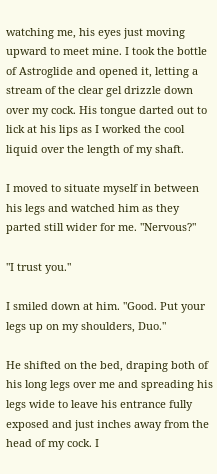watching me, his eyes just moving upward to meet mine. I took the bottle of Astroglide and opened it, letting a stream of the clear gel drizzle down over my cock. His tongue darted out to lick at his lips as I worked the cool liquid over the length of my shaft.

I moved to situate myself in between his legs and watched him as they parted still wider for me. "Nervous?"

"I trust you."

I smiled down at him. "Good. Put your legs up on my shoulders, Duo."

He shifted on the bed, draping both of his long legs over me and spreading his legs wide to leave his entrance fully exposed and just inches away from the head of my cock. I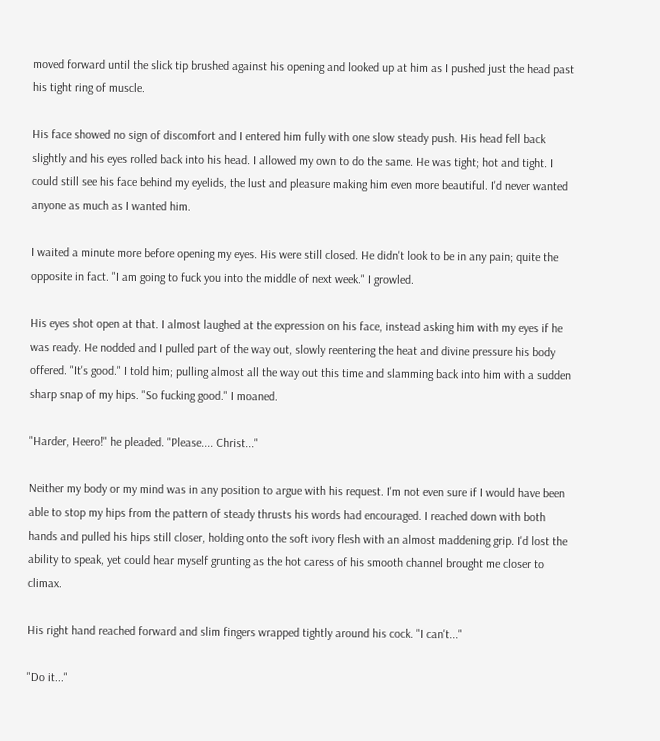moved forward until the slick tip brushed against his opening and looked up at him as I pushed just the head past his tight ring of muscle.

His face showed no sign of discomfort and I entered him fully with one slow steady push. His head fell back slightly and his eyes rolled back into his head. I allowed my own to do the same. He was tight; hot and tight. I could still see his face behind my eyelids, the lust and pleasure making him even more beautiful. I'd never wanted anyone as much as I wanted him.

I waited a minute more before opening my eyes. His were still closed. He didn't look to be in any pain; quite the opposite in fact. "I am going to fuck you into the middle of next week." I growled.

His eyes shot open at that. I almost laughed at the expression on his face, instead asking him with my eyes if he was ready. He nodded and I pulled part of the way out, slowly reentering the heat and divine pressure his body offered. "It's good." I told him; pulling almost all the way out this time and slamming back into him with a sudden sharp snap of my hips. "So fucking good." I moaned.

"Harder, Heero!" he pleaded. "Please.... Christ..."

Neither my body or my mind was in any position to argue with his request. I'm not even sure if I would have been able to stop my hips from the pattern of steady thrusts his words had encouraged. I reached down with both hands and pulled his hips still closer, holding onto the soft ivory flesh with an almost maddening grip. I'd lost the ability to speak, yet could hear myself grunting as the hot caress of his smooth channel brought me closer to climax.

His right hand reached forward and slim fingers wrapped tightly around his cock. "I can't..."

"Do it..."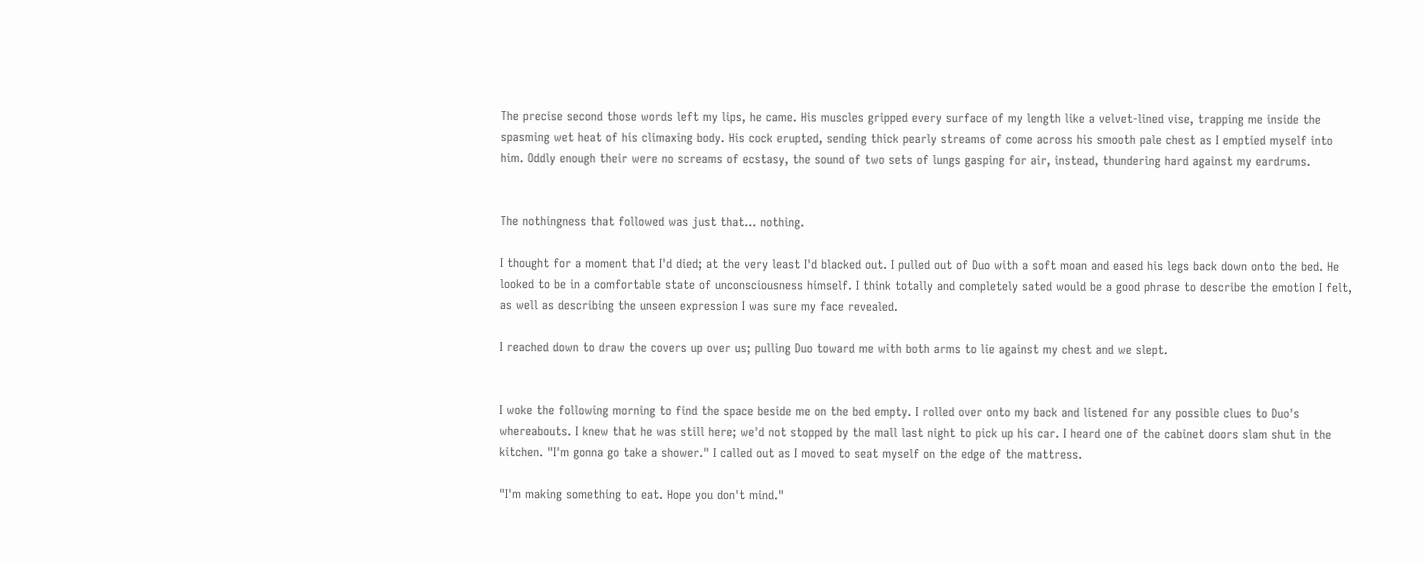The precise second those words left my lips, he came. His muscles gripped every surface of my length like a velvet-lined vise, trapping me inside the spasming wet heat of his climaxing body. His cock erupted, sending thick pearly streams of come across his smooth pale chest as I emptied myself into him. Oddly enough their were no screams of ecstasy, the sound of two sets of lungs gasping for air, instead, thundering hard against my eardrums.


The nothingness that followed was just that... nothing.

I thought for a moment that I'd died; at the very least I'd blacked out. I pulled out of Duo with a soft moan and eased his legs back down onto the bed. He looked to be in a comfortable state of unconsciousness himself. I think totally and completely sated would be a good phrase to describe the emotion I felt, as well as describing the unseen expression I was sure my face revealed.

I reached down to draw the covers up over us; pulling Duo toward me with both arms to lie against my chest and we slept.


I woke the following morning to find the space beside me on the bed empty. I rolled over onto my back and listened for any possible clues to Duo's whereabouts. I knew that he was still here; we'd not stopped by the mall last night to pick up his car. I heard one of the cabinet doors slam shut in the kitchen. "I'm gonna go take a shower." I called out as I moved to seat myself on the edge of the mattress.

"I'm making something to eat. Hope you don't mind."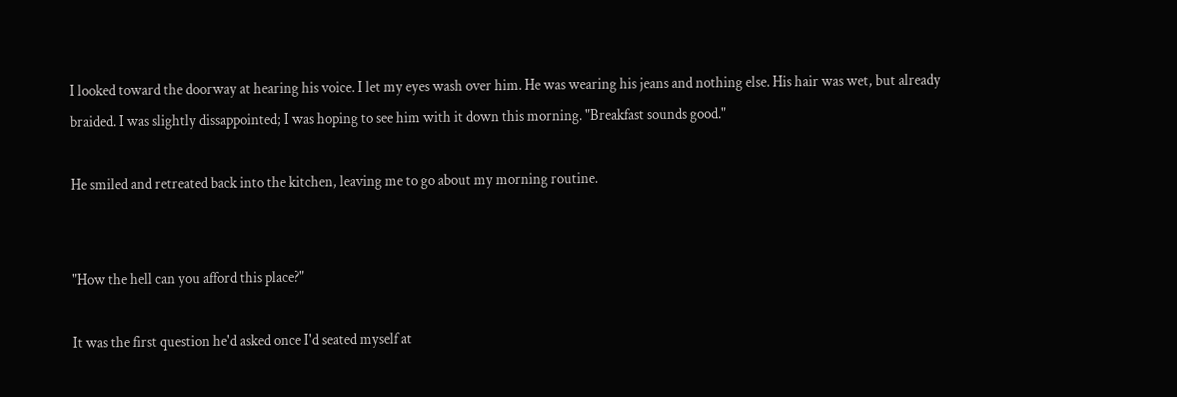I looked toward the doorway at hearing his voice. I let my eyes wash over him. He was wearing his jeans and nothing else. His hair was wet, but already braided. I was slightly dissappointed; I was hoping to see him with it down this morning. "Breakfast sounds good."

He smiled and retreated back into the kitchen, leaving me to go about my morning routine.


"How the hell can you afford this place?"

It was the first question he'd asked once I'd seated myself at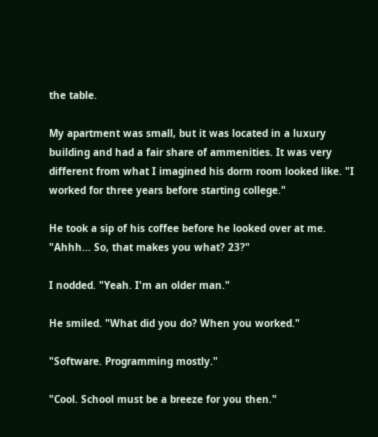the table.

My apartment was small, but it was located in a luxury building and had a fair share of ammenities. It was very different from what I imagined his dorm room looked like. "I worked for three years before starting college."

He took a sip of his coffee before he looked over at me. "Ahhh... So, that makes you what? 23?"

I nodded. "Yeah. I'm an older man."

He smiled. "What did you do? When you worked."

"Software. Programming mostly."

"Cool. School must be a breeze for you then."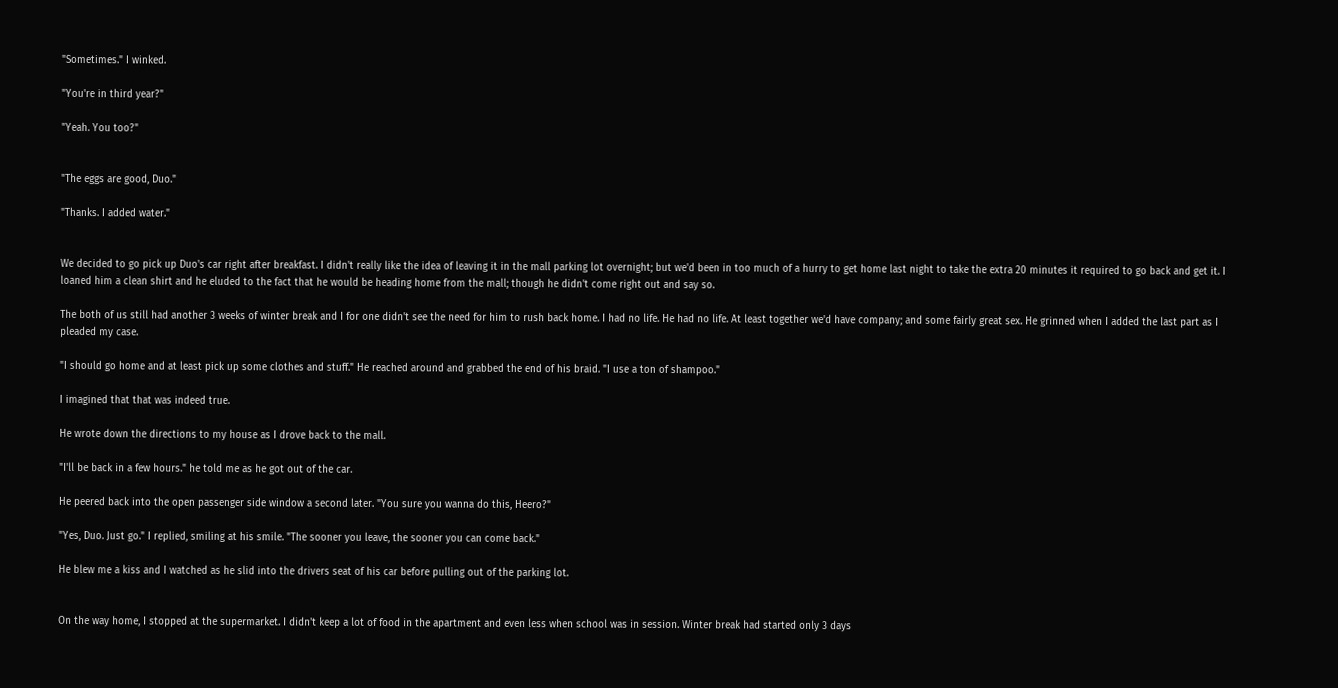"Sometimes." I winked.

"You're in third year?"

"Yeah. You too?"


"The eggs are good, Duo."

"Thanks. I added water."


We decided to go pick up Duo's car right after breakfast. I didn't really like the idea of leaving it in the mall parking lot overnight; but we'd been in too much of a hurry to get home last night to take the extra 20 minutes it required to go back and get it. I loaned him a clean shirt and he eluded to the fact that he would be heading home from the mall; though he didn't come right out and say so.

The both of us still had another 3 weeks of winter break and I for one didn't see the need for him to rush back home. I had no life. He had no life. At least together we'd have company; and some fairly great sex. He grinned when I added the last part as I pleaded my case.

"I should go home and at least pick up some clothes and stuff." He reached around and grabbed the end of his braid. "I use a ton of shampoo."

I imagined that that was indeed true.

He wrote down the directions to my house as I drove back to the mall.

"I'll be back in a few hours." he told me as he got out of the car.

He peered back into the open passenger side window a second later. "You sure you wanna do this, Heero?"

"Yes, Duo. Just go." I replied, smiling at his smile. "The sooner you leave, the sooner you can come back."

He blew me a kiss and I watched as he slid into the drivers seat of his car before pulling out of the parking lot.


On the way home, I stopped at the supermarket. I didn't keep a lot of food in the apartment and even less when school was in session. Winter break had started only 3 days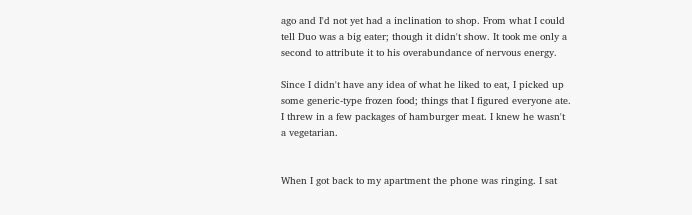ago and I'd not yet had a inclination to shop. From what I could tell Duo was a big eater; though it didn't show. It took me only a second to attribute it to his overabundance of nervous energy.

Since I didn't have any idea of what he liked to eat, I picked up some generic-type frozen food; things that I figured everyone ate. I threw in a few packages of hamburger meat. I knew he wasn't a vegetarian.


When I got back to my apartment the phone was ringing. I sat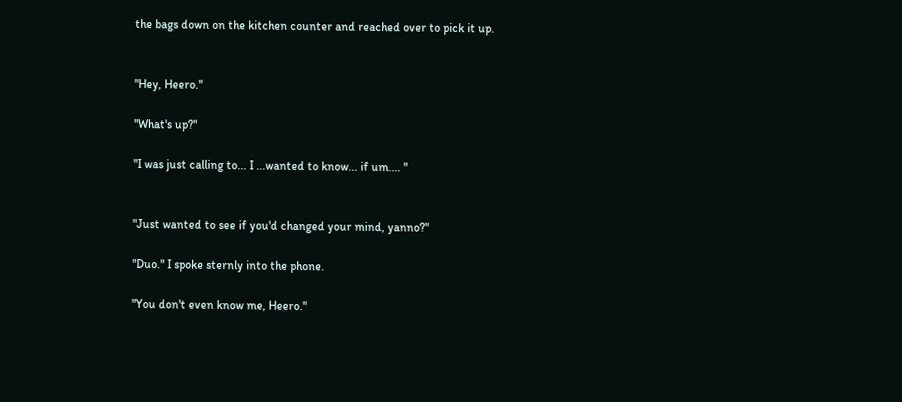the bags down on the kitchen counter and reached over to pick it up.


"Hey, Heero."

"What's up?"

"I was just calling to... I ...wanted to know... if um.... "


"Just wanted to see if you'd changed your mind, yanno?"

"Duo." I spoke sternly into the phone.

"You don't even know me, Heero."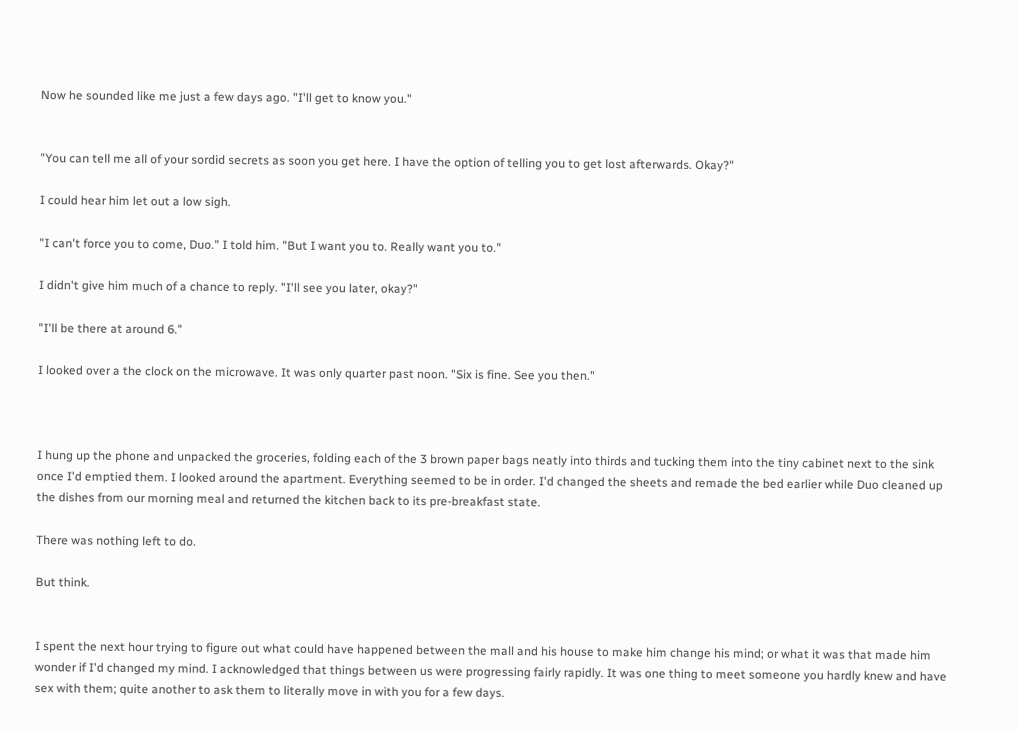Now he sounded like me just a few days ago. "I'll get to know you."


"You can tell me all of your sordid secrets as soon you get here. I have the option of telling you to get lost afterwards. Okay?"

I could hear him let out a low sigh.

"I can't force you to come, Duo." I told him. "But I want you to. Really want you to."

I didn't give him much of a chance to reply. "I'll see you later, okay?"

"I'll be there at around 6."

I looked over a the clock on the microwave. It was only quarter past noon. "Six is fine. See you then."



I hung up the phone and unpacked the groceries, folding each of the 3 brown paper bags neatly into thirds and tucking them into the tiny cabinet next to the sink once I'd emptied them. I looked around the apartment. Everything seemed to be in order. I'd changed the sheets and remade the bed earlier while Duo cleaned up the dishes from our morning meal and returned the kitchen back to its pre-breakfast state.

There was nothing left to do.

But think.


I spent the next hour trying to figure out what could have happened between the mall and his house to make him change his mind; or what it was that made him wonder if I'd changed my mind. I acknowledged that things between us were progressing fairly rapidly. It was one thing to meet someone you hardly knew and have sex with them; quite another to ask them to literally move in with you for a few days.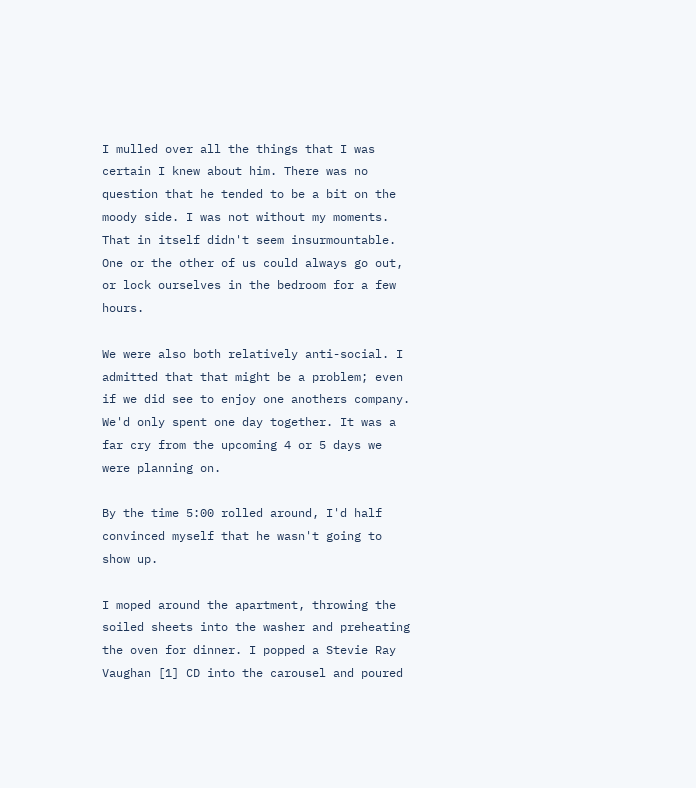I mulled over all the things that I was certain I knew about him. There was no question that he tended to be a bit on the moody side. I was not without my moments. That in itself didn't seem insurmountable. One or the other of us could always go out, or lock ourselves in the bedroom for a few hours.

We were also both relatively anti-social. I admitted that that might be a problem; even if we did see to enjoy one anothers company. We'd only spent one day together. It was a far cry from the upcoming 4 or 5 days we were planning on.

By the time 5:00 rolled around, I'd half convinced myself that he wasn't going to show up.

I moped around the apartment, throwing the soiled sheets into the washer and preheating the oven for dinner. I popped a Stevie Ray Vaughan [1] CD into the carousel and poured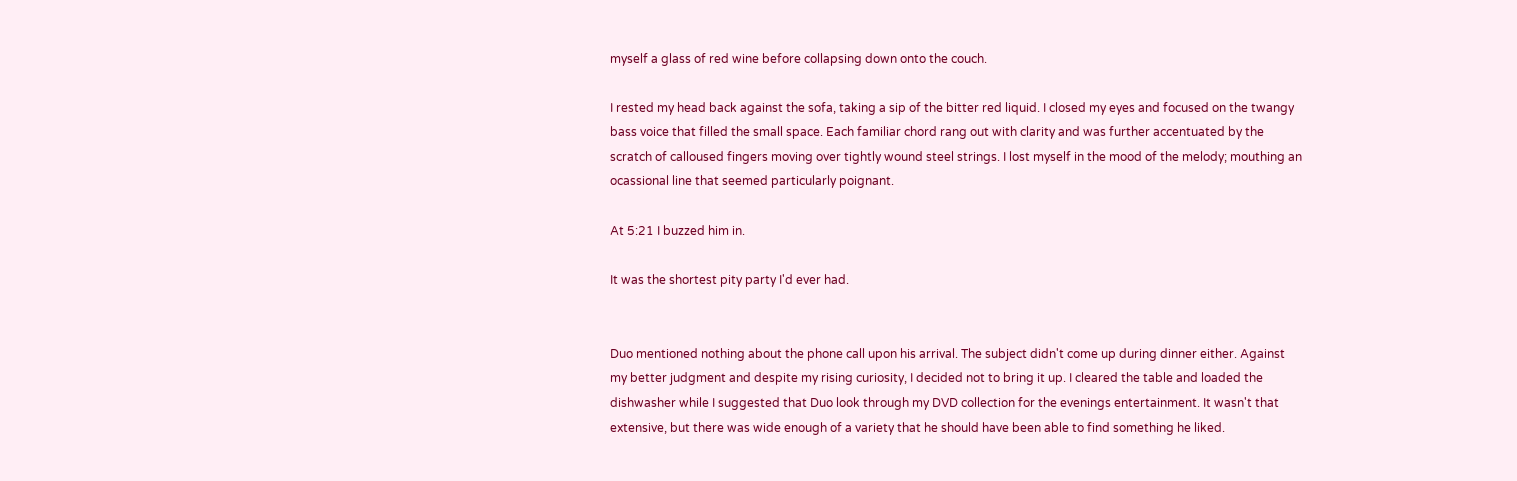myself a glass of red wine before collapsing down onto the couch.

I rested my head back against the sofa, taking a sip of the bitter red liquid. I closed my eyes and focused on the twangy bass voice that filled the small space. Each familiar chord rang out with clarity and was further accentuated by the scratch of calloused fingers moving over tightly wound steel strings. I lost myself in the mood of the melody; mouthing an ocassional line that seemed particularly poignant.

At 5:21 I buzzed him in.

It was the shortest pity party I'd ever had.


Duo mentioned nothing about the phone call upon his arrival. The subject didn't come up during dinner either. Against my better judgment and despite my rising curiosity, I decided not to bring it up. I cleared the table and loaded the dishwasher while I suggested that Duo look through my DVD collection for the evenings entertainment. It wasn't that extensive, but there was wide enough of a variety that he should have been able to find something he liked.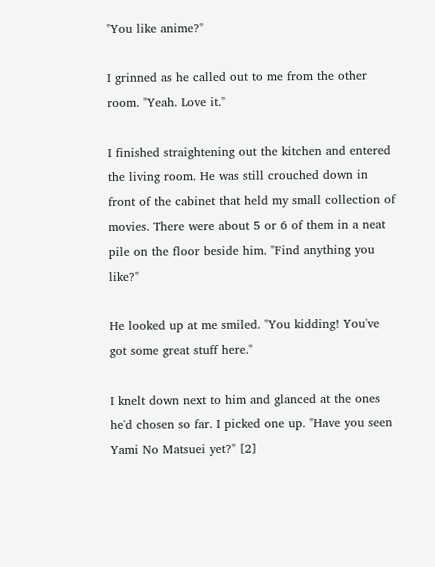"You like anime?"

I grinned as he called out to me from the other room. "Yeah. Love it."

I finished straightening out the kitchen and entered the living room. He was still crouched down in front of the cabinet that held my small collection of movies. There were about 5 or 6 of them in a neat pile on the floor beside him. "Find anything you like?"

He looked up at me smiled. "You kidding! You've got some great stuff here."

I knelt down next to him and glanced at the ones he'd chosen so far. I picked one up. "Have you seen Yami No Matsuei yet?" [2]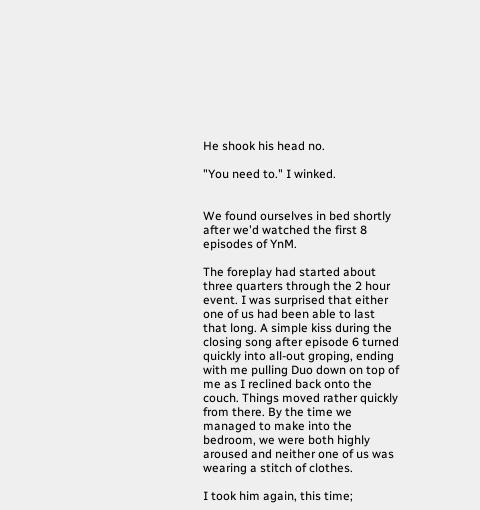He shook his head no.

"You need to." I winked.


We found ourselves in bed shortly after we'd watched the first 8 episodes of YnM.

The foreplay had started about three quarters through the 2 hour event. I was surprised that either one of us had been able to last that long. A simple kiss during the closing song after episode 6 turned quickly into all-out groping, ending with me pulling Duo down on top of me as I reclined back onto the couch. Things moved rather quickly from there. By the time we managed to make into the bedroom, we were both highly aroused and neither one of us was wearing a stitch of clothes.

I took him again, this time;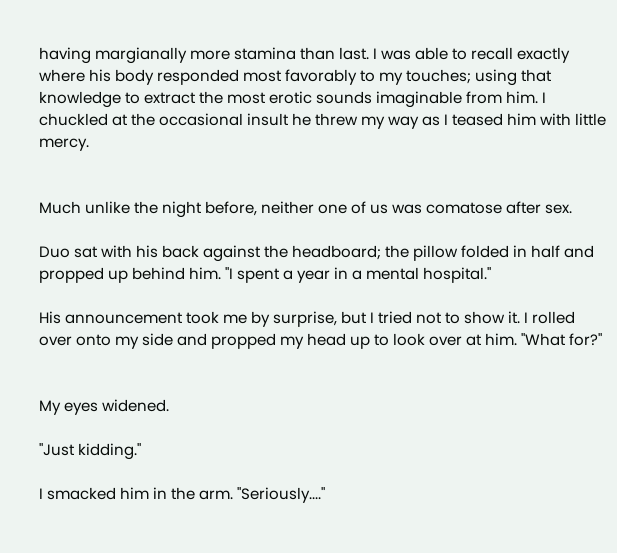having margianally more stamina than last. I was able to recall exactly where his body responded most favorably to my touches; using that knowledge to extract the most erotic sounds imaginable from him. I chuckled at the occasional insult he threw my way as I teased him with little mercy.


Much unlike the night before, neither one of us was comatose after sex.

Duo sat with his back against the headboard; the pillow folded in half and propped up behind him. "I spent a year in a mental hospital."

His announcement took me by surprise, but I tried not to show it. I rolled over onto my side and propped my head up to look over at him. "What for?"


My eyes widened.

"Just kidding."

I smacked him in the arm. "Seriously...."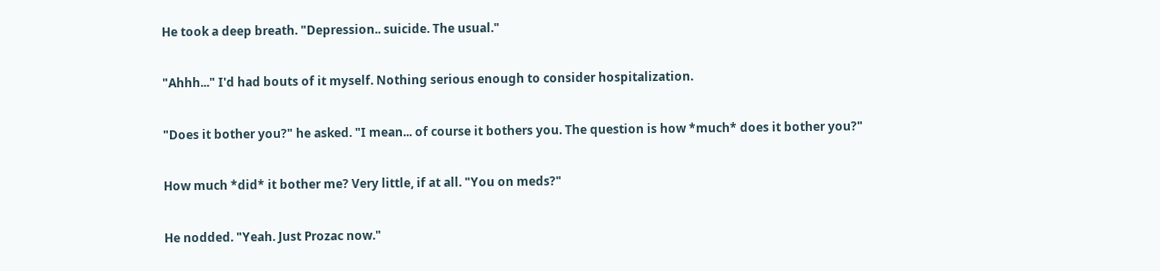He took a deep breath. "Depression.. suicide. The usual."

"Ahhh..." I'd had bouts of it myself. Nothing serious enough to consider hospitalization.

"Does it bother you?" he asked. "I mean... of course it bothers you. The question is how *much* does it bother you?"

How much *did* it bother me? Very little, if at all. "You on meds?"

He nodded. "Yeah. Just Prozac now."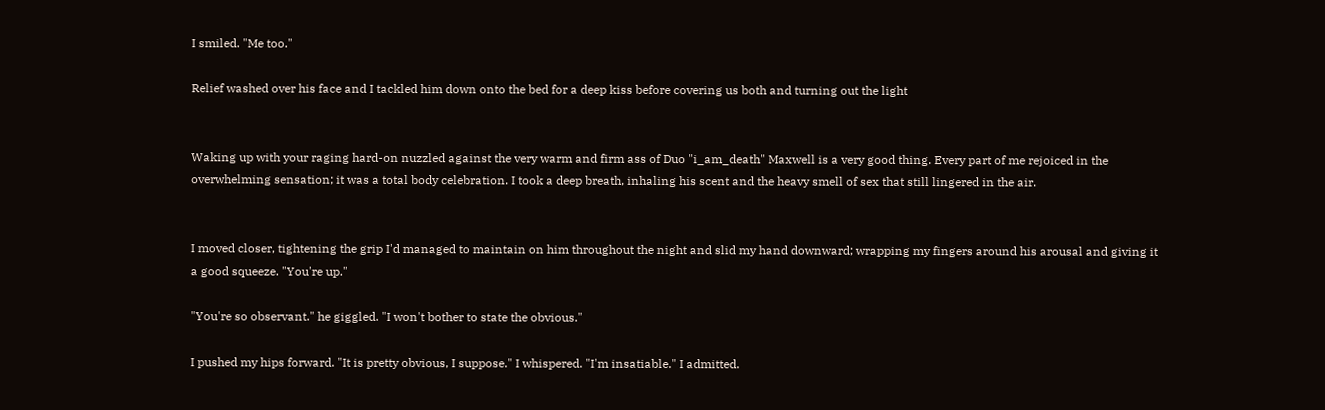I smiled. "Me too."

Relief washed over his face and I tackled him down onto the bed for a deep kiss before covering us both and turning out the light


Waking up with your raging hard-on nuzzled against the very warm and firm ass of Duo "i_am_death" Maxwell is a very good thing. Every part of me rejoiced in the overwhelming sensation; it was a total body celebration. I took a deep breath, inhaling his scent and the heavy smell of sex that still lingered in the air.


I moved closer, tightening the grip I'd managed to maintain on him throughout the night and slid my hand downward; wrapping my fingers around his arousal and giving it a good squeeze. "You're up."

"You're so observant." he giggled. "I won't bother to state the obvious."

I pushed my hips forward. "It is pretty obvious, I suppose." I whispered. "I'm insatiable." I admitted.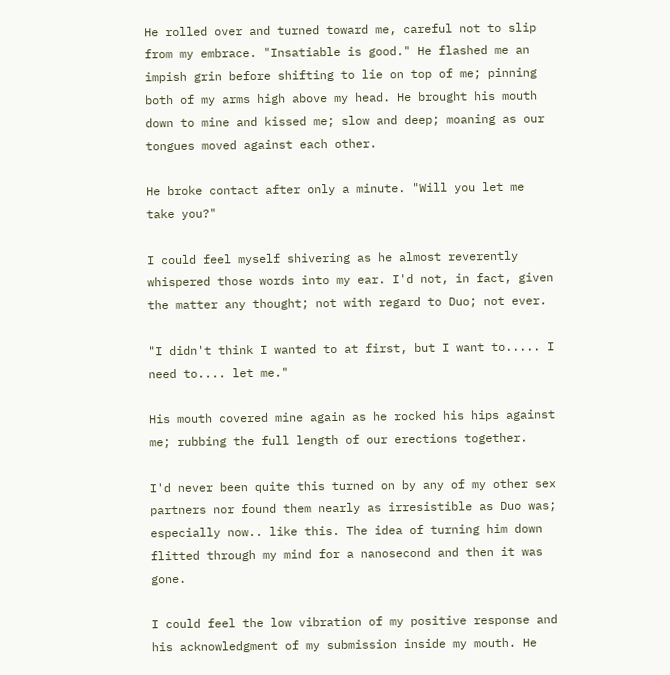He rolled over and turned toward me, careful not to slip from my embrace. "Insatiable is good." He flashed me an impish grin before shifting to lie on top of me; pinning both of my arms high above my head. He brought his mouth down to mine and kissed me; slow and deep; moaning as our tongues moved against each other.

He broke contact after only a minute. "Will you let me take you?"

I could feel myself shivering as he almost reverently whispered those words into my ear. I'd not, in fact, given the matter any thought; not with regard to Duo; not ever.

"I didn't think I wanted to at first, but I want to..... I need to.... let me."

His mouth covered mine again as he rocked his hips against me; rubbing the full length of our erections together.

I'd never been quite this turned on by any of my other sex partners nor found them nearly as irresistible as Duo was; especially now.. like this. The idea of turning him down flitted through my mind for a nanosecond and then it was gone.

I could feel the low vibration of my positive response and his acknowledgment of my submission inside my mouth. He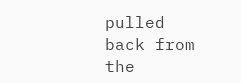pulled back from the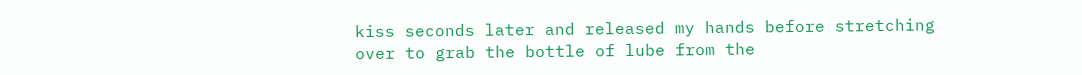kiss seconds later and released my hands before stretching over to grab the bottle of lube from the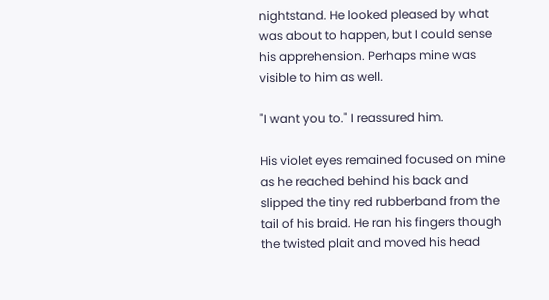nightstand. He looked pleased by what was about to happen, but I could sense his apprehension. Perhaps mine was visible to him as well.

"I want you to." I reassured him.

His violet eyes remained focused on mine as he reached behind his back and slipped the tiny red rubberband from the tail of his braid. He ran his fingers though the twisted plait and moved his head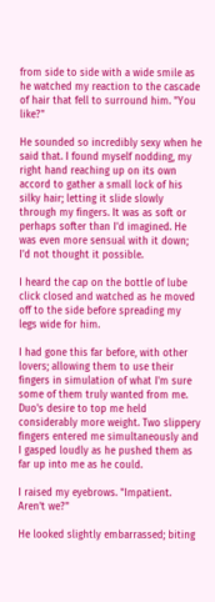from side to side with a wide smile as he watched my reaction to the cascade of hair that fell to surround him. "You like?"

He sounded so incredibly sexy when he said that. I found myself nodding, my right hand reaching up on its own accord to gather a small lock of his silky hair; letting it slide slowly through my fingers. It was as soft or perhaps softer than I'd imagined. He was even more sensual with it down; I'd not thought it possible.

I heard the cap on the bottle of lube click closed and watched as he moved off to the side before spreading my legs wide for him.

I had gone this far before, with other lovers; allowing them to use their fingers in simulation of what I'm sure some of them truly wanted from me. Duo's desire to top me held considerably more weight. Two slippery fingers entered me simultaneously and I gasped loudly as he pushed them as far up into me as he could.

I raised my eyebrows. "Impatient. Aren't we?"

He looked slightly embarrassed; biting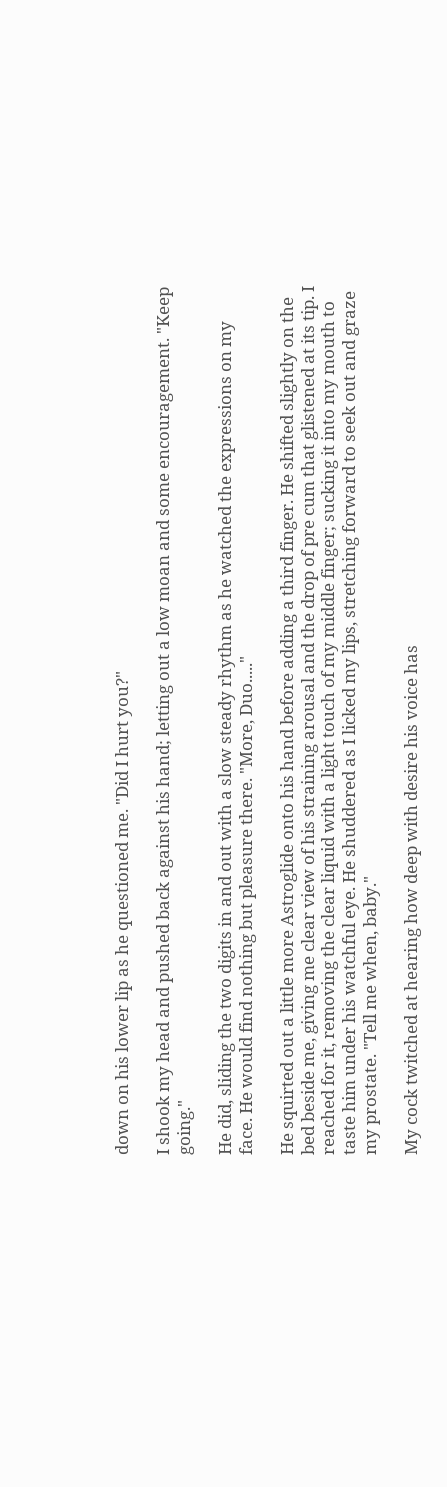down on his lower lip as he questioned me. "Did I hurt you?"

I shook my head and pushed back against his hand; letting out a low moan and some encouragement. "Keep going."

He did, sliding the two digits in and out with a slow steady rhythm as he watched the expressions on my face. He would find nothing but pleasure there. "More, Duo....."

He squirted out a little more Astroglide onto his hand before adding a third finger. He shifted slightly on the bed beside me, giving me clear view of his straining arousal and the drop of pre cum that glistened at its tip. I reached for it, removing the clear liquid with a light touch of my middle finger; sucking it into my mouth to taste him under his watchful eye. He shuddered as I licked my lips, stretching forward to seek out and graze my prostate. "Tell me when, baby."

My cock twitched at hearing how deep with desire his voice has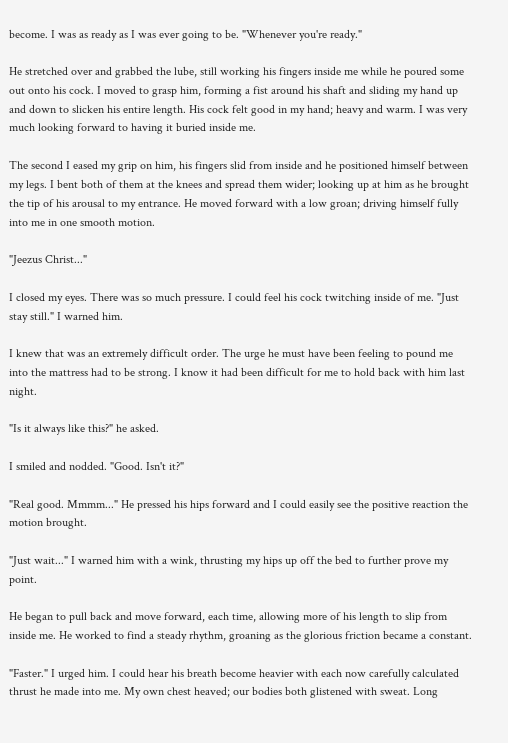become. I was as ready as I was ever going to be. "Whenever you're ready."

He stretched over and grabbed the lube, still working his fingers inside me while he poured some out onto his cock. I moved to grasp him, forming a fist around his shaft and sliding my hand up and down to slicken his entire length. His cock felt good in my hand; heavy and warm. I was very much looking forward to having it buried inside me.

The second I eased my grip on him, his fingers slid from inside and he positioned himself between my legs. I bent both of them at the knees and spread them wider; looking up at him as he brought the tip of his arousal to my entrance. He moved forward with a low groan; driving himself fully into me in one smooth motion.

"Jeezus Christ..."

I closed my eyes. There was so much pressure. I could feel his cock twitching inside of me. "Just stay still." I warned him.

I knew that was an extremely difficult order. The urge he must have been feeling to pound me into the mattress had to be strong. I know it had been difficult for me to hold back with him last night.

"Is it always like this?" he asked.

I smiled and nodded. "Good. Isn't it?"

"Real good. Mmmm..." He pressed his hips forward and I could easily see the positive reaction the motion brought.

"Just wait..." I warned him with a wink, thrusting my hips up off the bed to further prove my point.

He began to pull back and move forward, each time, allowing more of his length to slip from inside me. He worked to find a steady rhythm, groaning as the glorious friction became a constant.

"Faster." I urged him. I could hear his breath become heavier with each now carefully calculated thrust he made into me. My own chest heaved; our bodies both glistened with sweat. Long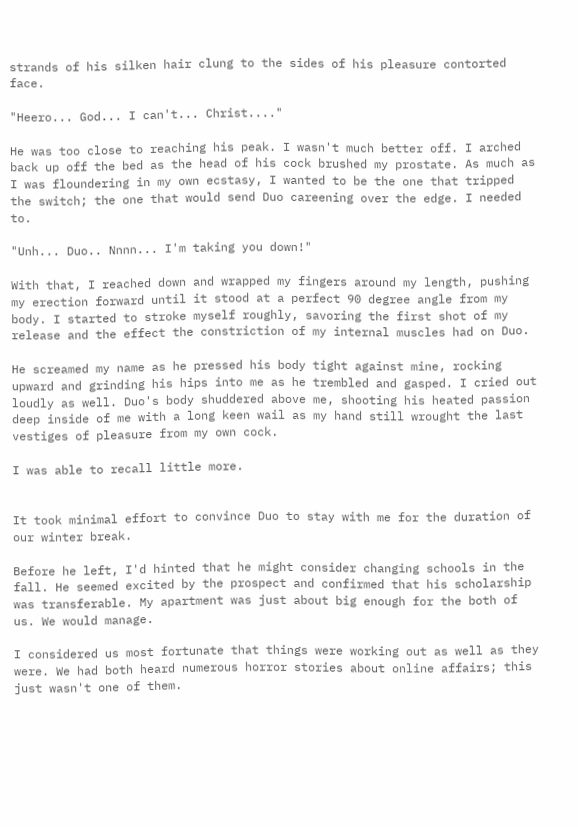strands of his silken hair clung to the sides of his pleasure contorted face.

"Heero... God... I can't... Christ...."

He was too close to reaching his peak. I wasn't much better off. I arched back up off the bed as the head of his cock brushed my prostate. As much as I was floundering in my own ecstasy, I wanted to be the one that tripped the switch; the one that would send Duo careening over the edge. I needed to.

"Unh... Duo.. Nnnn... I'm taking you down!"

With that, I reached down and wrapped my fingers around my length, pushing my erection forward until it stood at a perfect 90 degree angle from my body. I started to stroke myself roughly, savoring the first shot of my release and the effect the constriction of my internal muscles had on Duo.

He screamed my name as he pressed his body tight against mine, rocking upward and grinding his hips into me as he trembled and gasped. I cried out loudly as well. Duo's body shuddered above me, shooting his heated passion deep inside of me with a long keen wail as my hand still wrought the last vestiges of pleasure from my own cock.

I was able to recall little more.


It took minimal effort to convince Duo to stay with me for the duration of our winter break.

Before he left, I'd hinted that he might consider changing schools in the fall. He seemed excited by the prospect and confirmed that his scholarship was transferable. My apartment was just about big enough for the both of us. We would manage.

I considered us most fortunate that things were working out as well as they were. We had both heard numerous horror stories about online affairs; this just wasn't one of them.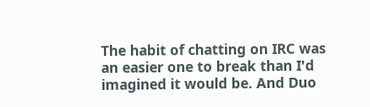The habit of chatting on IRC was an easier one to break than I'd imagined it would be. And Duo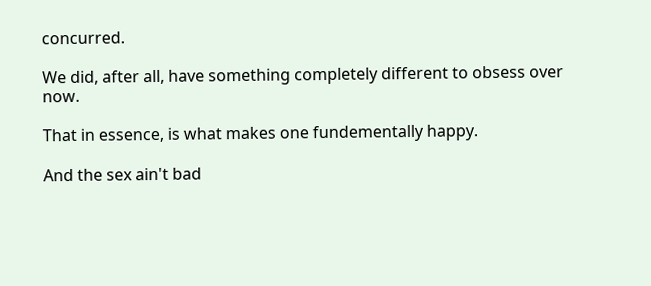concurred.

We did, after all, have something completely different to obsess over now.

That in essence, is what makes one fundementally happy.

And the sex ain't bad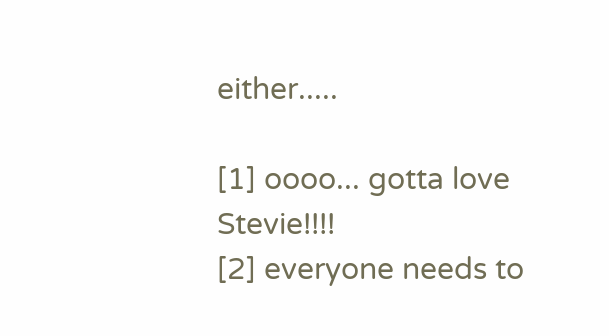either.....

[1] oooo... gotta love Stevie!!!!
[2] everyone needs to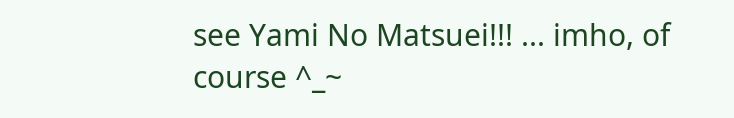see Yami No Matsuei!!! ... imho, of course ^_~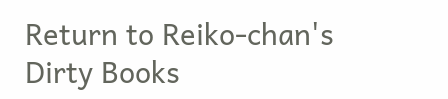Return to Reiko-chan's Dirty Books